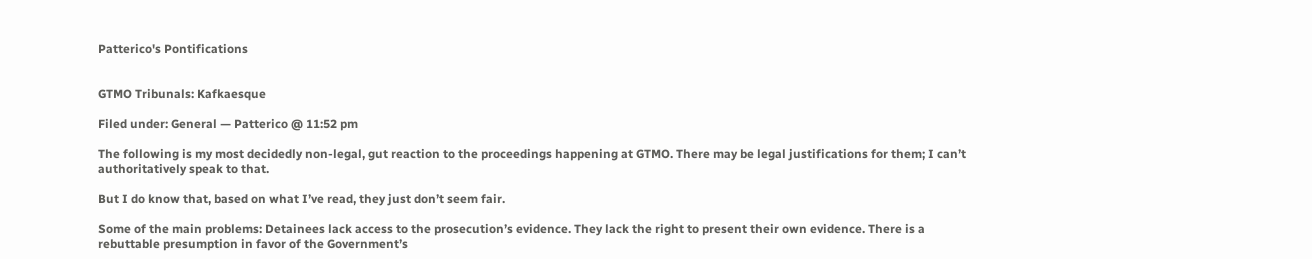Patterico's Pontifications


GTMO Tribunals: Kafkaesque

Filed under: General — Patterico @ 11:52 pm

The following is my most decidedly non-legal, gut reaction to the proceedings happening at GTMO. There may be legal justifications for them; I can’t authoritatively speak to that.

But I do know that, based on what I’ve read, they just don’t seem fair.

Some of the main problems: Detainees lack access to the prosecution’s evidence. They lack the right to present their own evidence. There is a rebuttable presumption in favor of the Government’s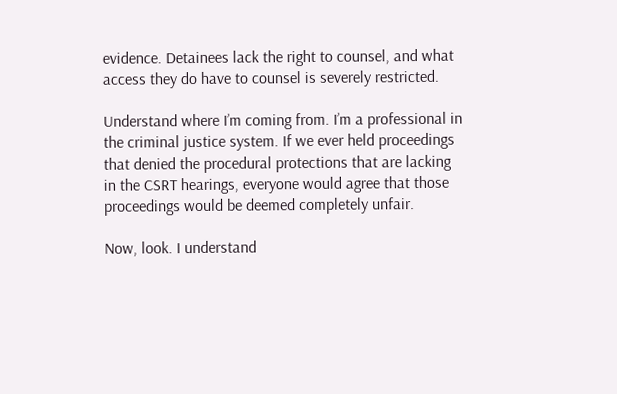evidence. Detainees lack the right to counsel, and what access they do have to counsel is severely restricted.

Understand where I’m coming from. I’m a professional in the criminal justice system. If we ever held proceedings that denied the procedural protections that are lacking in the CSRT hearings, everyone would agree that those proceedings would be deemed completely unfair.

Now, look. I understand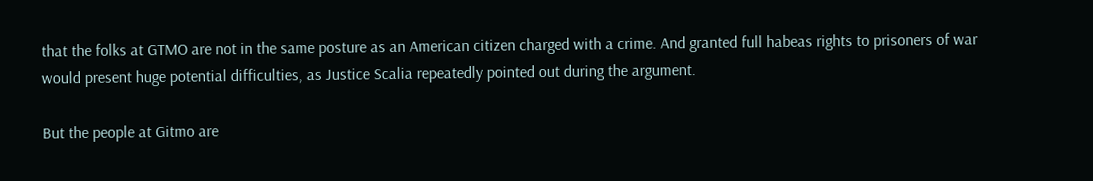that the folks at GTMO are not in the same posture as an American citizen charged with a crime. And granted full habeas rights to prisoners of war would present huge potential difficulties, as Justice Scalia repeatedly pointed out during the argument.

But the people at Gitmo are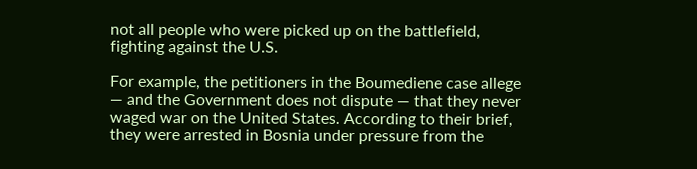not all people who were picked up on the battlefield, fighting against the U.S.

For example, the petitioners in the Boumediene case allege — and the Government does not dispute — that they never waged war on the United States. According to their brief, they were arrested in Bosnia under pressure from the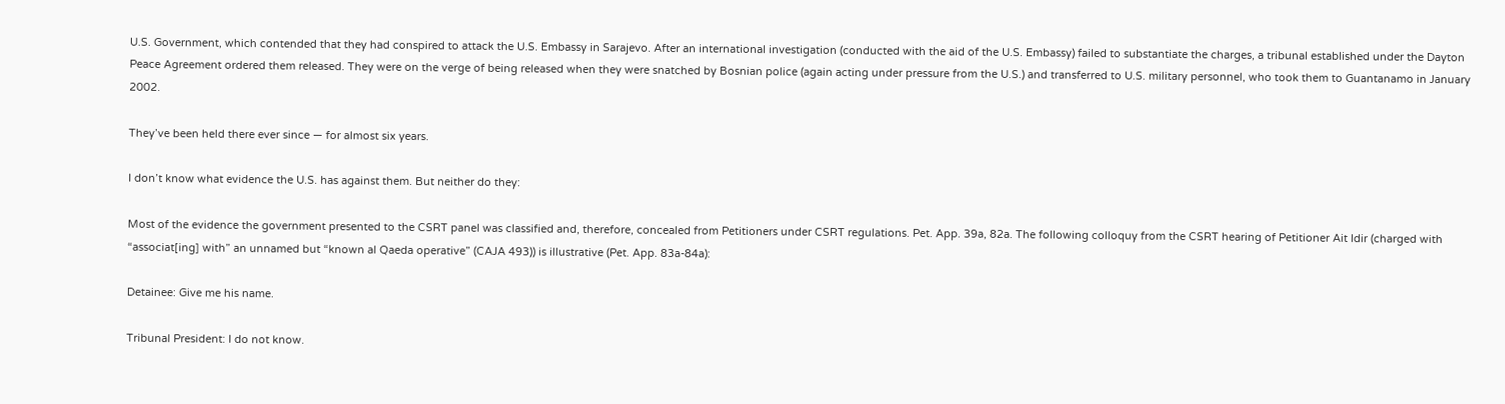U.S. Government, which contended that they had conspired to attack the U.S. Embassy in Sarajevo. After an international investigation (conducted with the aid of the U.S. Embassy) failed to substantiate the charges, a tribunal established under the Dayton Peace Agreement ordered them released. They were on the verge of being released when they were snatched by Bosnian police (again acting under pressure from the U.S.) and transferred to U.S. military personnel, who took them to Guantanamo in January 2002.

They’ve been held there ever since — for almost six years.

I don’t know what evidence the U.S. has against them. But neither do they:

Most of the evidence the government presented to the CSRT panel was classified and, therefore, concealed from Petitioners under CSRT regulations. Pet. App. 39a, 82a. The following colloquy from the CSRT hearing of Petitioner Ait Idir (charged with “associat[ing] with” an unnamed but “known al Qaeda operative” (CAJA 493)) is illustrative (Pet. App. 83a-84a):

Detainee: Give me his name.

Tribunal President: I do not know.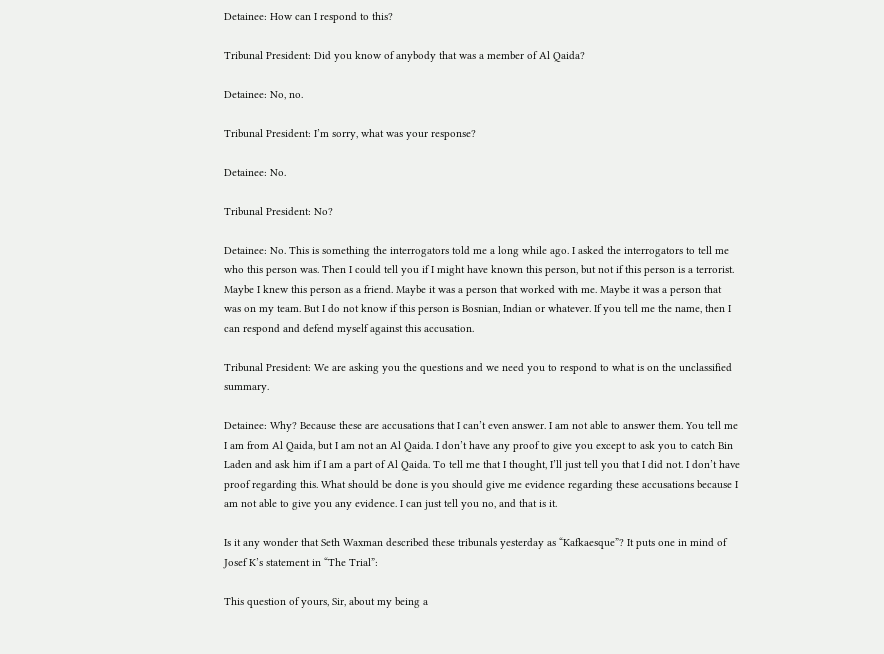Detainee: How can I respond to this?

Tribunal President: Did you know of anybody that was a member of Al Qaida?

Detainee: No, no.

Tribunal President: I’m sorry, what was your response?

Detainee: No.

Tribunal President: No?

Detainee: No. This is something the interrogators told me a long while ago. I asked the interrogators to tell me who this person was. Then I could tell you if I might have known this person, but not if this person is a terrorist. Maybe I knew this person as a friend. Maybe it was a person that worked with me. Maybe it was a person that was on my team. But I do not know if this person is Bosnian, Indian or whatever. If you tell me the name, then I can respond and defend myself against this accusation.

Tribunal President: We are asking you the questions and we need you to respond to what is on the unclassified summary.

Detainee: Why? Because these are accusations that I can’t even answer. I am not able to answer them. You tell me I am from Al Qaida, but I am not an Al Qaida. I don’t have any proof to give you except to ask you to catch Bin Laden and ask him if I am a part of Al Qaida. To tell me that I thought, I’ll just tell you that I did not. I don’t have proof regarding this. What should be done is you should give me evidence regarding these accusations because I am not able to give you any evidence. I can just tell you no, and that is it.

Is it any wonder that Seth Waxman described these tribunals yesterday as “Kafkaesque”? It puts one in mind of Josef K’s statement in “The Trial”:

This question of yours, Sir, about my being a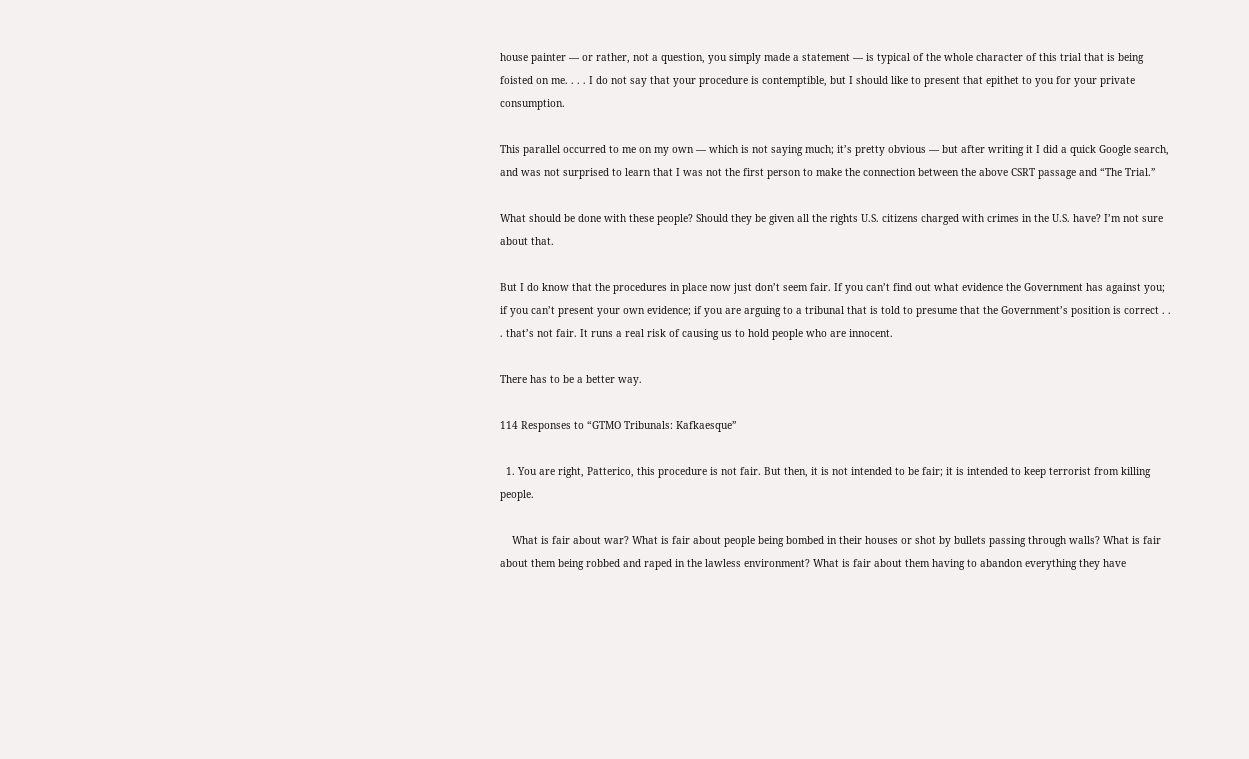house painter — or rather, not a question, you simply made a statement — is typical of the whole character of this trial that is being foisted on me. . . . I do not say that your procedure is contemptible, but I should like to present that epithet to you for your private consumption.

This parallel occurred to me on my own — which is not saying much; it’s pretty obvious — but after writing it I did a quick Google search, and was not surprised to learn that I was not the first person to make the connection between the above CSRT passage and “The Trial.”

What should be done with these people? Should they be given all the rights U.S. citizens charged with crimes in the U.S. have? I’m not sure about that.

But I do know that the procedures in place now just don’t seem fair. If you can’t find out what evidence the Government has against you; if you can’t present your own evidence; if you are arguing to a tribunal that is told to presume that the Government’s position is correct . . . that’s not fair. It runs a real risk of causing us to hold people who are innocent.

There has to be a better way.

114 Responses to “GTMO Tribunals: Kafkaesque”

  1. You are right, Patterico, this procedure is not fair. But then, it is not intended to be fair; it is intended to keep terrorist from killing people.

    What is fair about war? What is fair about people being bombed in their houses or shot by bullets passing through walls? What is fair about them being robbed and raped in the lawless environment? What is fair about them having to abandon everything they have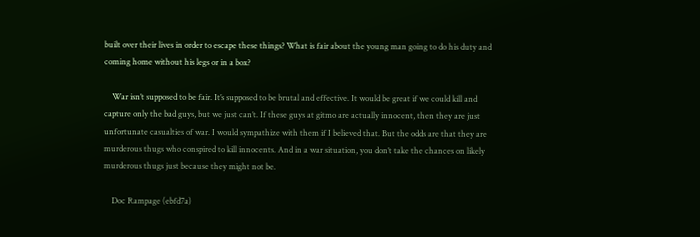built over their lives in order to escape these things? What is fair about the young man going to do his duty and coming home without his legs or in a box?

    War isn’t supposed to be fair. It’s supposed to be brutal and effective. It would be great if we could kill and capture only the bad guys, but we just can’t. If these guys at gitmo are actually innocent, then they are just unfortunate casualties of war. I would sympathize with them if I believed that. But the odds are that they are murderous thugs who conspired to kill innocents. And in a war situation, you don’t take the chances on likely murderous thugs just because they might not be.

    Doc Rampage (ebfd7a)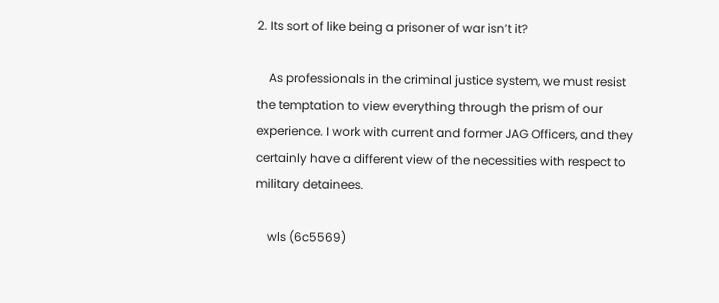2. Its sort of like being a prisoner of war isn’t it?

    As professionals in the criminal justice system, we must resist the temptation to view everything through the prism of our experience. I work with current and former JAG Officers, and they certainly have a different view of the necessities with respect to military detainees.

    wls (6c5569)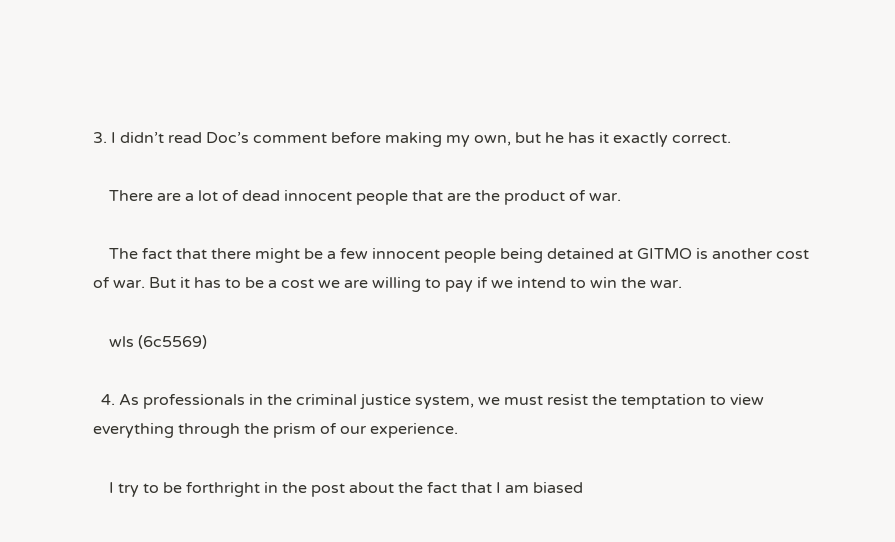3. I didn’t read Doc’s comment before making my own, but he has it exactly correct.

    There are a lot of dead innocent people that are the product of war.

    The fact that there might be a few innocent people being detained at GITMO is another cost of war. But it has to be a cost we are willing to pay if we intend to win the war.

    wls (6c5569)

  4. As professionals in the criminal justice system, we must resist the temptation to view everything through the prism of our experience.

    I try to be forthright in the post about the fact that I am biased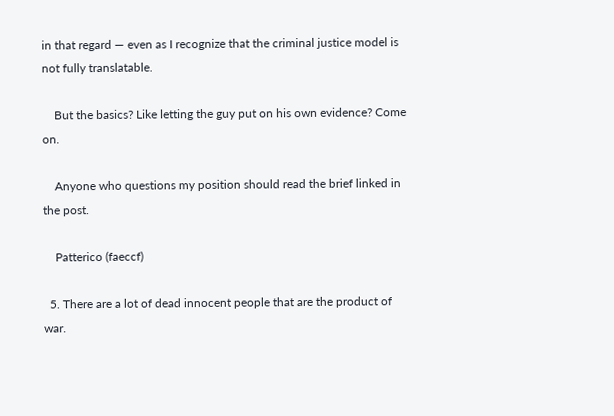in that regard — even as I recognize that the criminal justice model is not fully translatable.

    But the basics? Like letting the guy put on his own evidence? Come on.

    Anyone who questions my position should read the brief linked in the post.

    Patterico (faeccf)

  5. There are a lot of dead innocent people that are the product of war.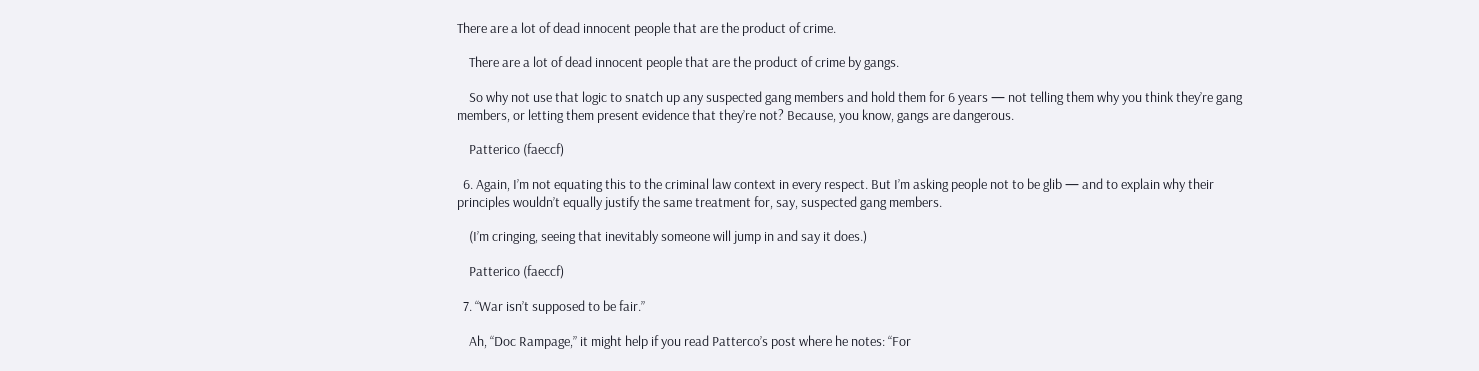There are a lot of dead innocent people that are the product of crime.

    There are a lot of dead innocent people that are the product of crime by gangs.

    So why not use that logic to snatch up any suspected gang members and hold them for 6 years — not telling them why you think they’re gang members, or letting them present evidence that they’re not? Because, you know, gangs are dangerous.

    Patterico (faeccf)

  6. Again, I’m not equating this to the criminal law context in every respect. But I’m asking people not to be glib — and to explain why their principles wouldn’t equally justify the same treatment for, say, suspected gang members.

    (I’m cringing, seeing that inevitably someone will jump in and say it does.)

    Patterico (faeccf)

  7. “War isn’t supposed to be fair.”

    Ah, “Doc Rampage,” it might help if you read Patterco’s post where he notes: “For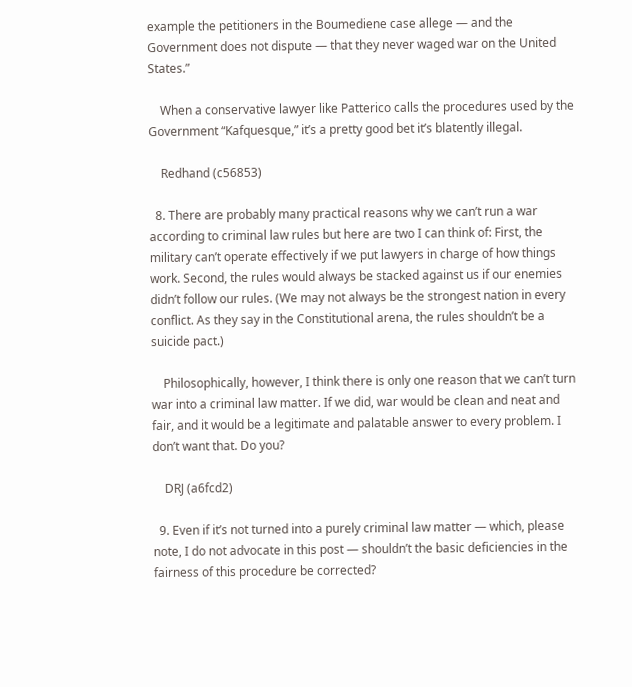example the petitioners in the Boumediene case allege — and the Government does not dispute — that they never waged war on the United States.”

    When a conservative lawyer like Patterico calls the procedures used by the Government “Kafquesque,” it’s a pretty good bet it’s blatently illegal.

    Redhand (c56853)

  8. There are probably many practical reasons why we can’t run a war according to criminal law rules but here are two I can think of: First, the military can’t operate effectively if we put lawyers in charge of how things work. Second, the rules would always be stacked against us if our enemies didn’t follow our rules. (We may not always be the strongest nation in every conflict. As they say in the Constitutional arena, the rules shouldn’t be a suicide pact.)

    Philosophically, however, I think there is only one reason that we can’t turn war into a criminal law matter. If we did, war would be clean and neat and fair, and it would be a legitimate and palatable answer to every problem. I don’t want that. Do you?

    DRJ (a6fcd2)

  9. Even if it’s not turned into a purely criminal law matter — which, please note, I do not advocate in this post — shouldn’t the basic deficiencies in the fairness of this procedure be corrected?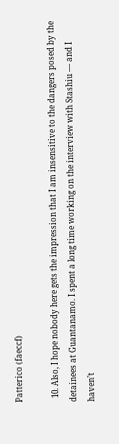Patterico (faeccf)

  10. Also, I hope nobody here gets the impression that I am insensitive to the dangers posed by the detainees at Guantanamo. I spent a long time working on the interview with Stashiu — and I haven’t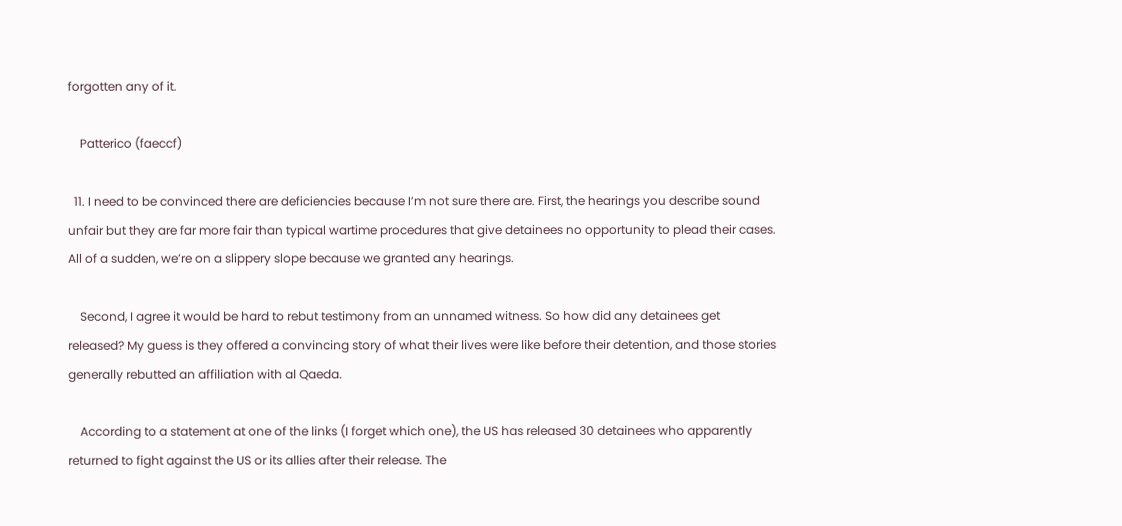forgotten any of it.

    Patterico (faeccf)

  11. I need to be convinced there are deficiencies because I’m not sure there are. First, the hearings you describe sound unfair but they are far more fair than typical wartime procedures that give detainees no opportunity to plead their cases. All of a sudden, we’re on a slippery slope because we granted any hearings.

    Second, I agree it would be hard to rebut testimony from an unnamed witness. So how did any detainees get released? My guess is they offered a convincing story of what their lives were like before their detention, and those stories generally rebutted an affiliation with al Qaeda.

    According to a statement at one of the links (I forget which one), the US has released 30 detainees who apparently returned to fight against the US or its allies after their release. The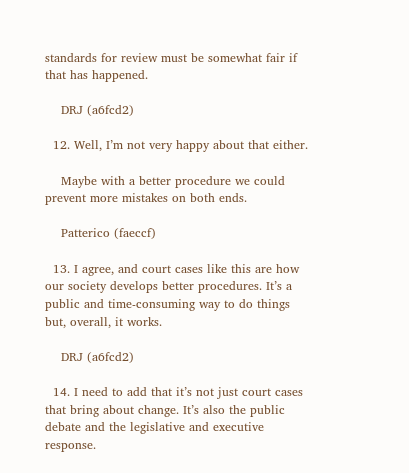standards for review must be somewhat fair if that has happened.

    DRJ (a6fcd2)

  12. Well, I’m not very happy about that either.

    Maybe with a better procedure we could prevent more mistakes on both ends.

    Patterico (faeccf)

  13. I agree, and court cases like this are how our society develops better procedures. It’s a public and time-consuming way to do things but, overall, it works.

    DRJ (a6fcd2)

  14. I need to add that it’s not just court cases that bring about change. It’s also the public debate and the legislative and executive response.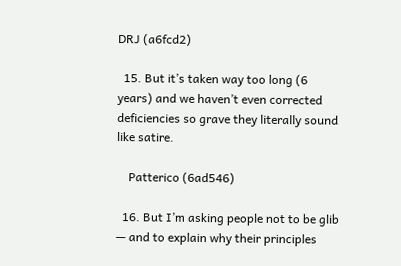DRJ (a6fcd2)

  15. But it’s taken way too long (6 years) and we haven’t even corrected deficiencies so grave they literally sound like satire.

    Patterico (6ad546)

  16. But I’m asking people not to be glib — and to explain why their principles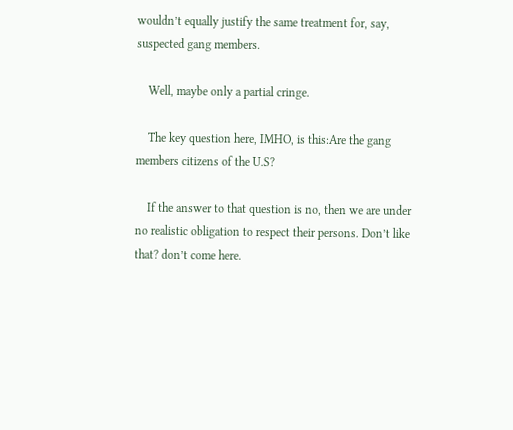wouldn’t equally justify the same treatment for, say, suspected gang members.

    Well, maybe only a partial cringe.

    The key question here, IMHO, is this:Are the gang members citizens of the U.S?

    If the answer to that question is no, then we are under no realistic obligation to respect their persons. Don’t like that? don’t come here.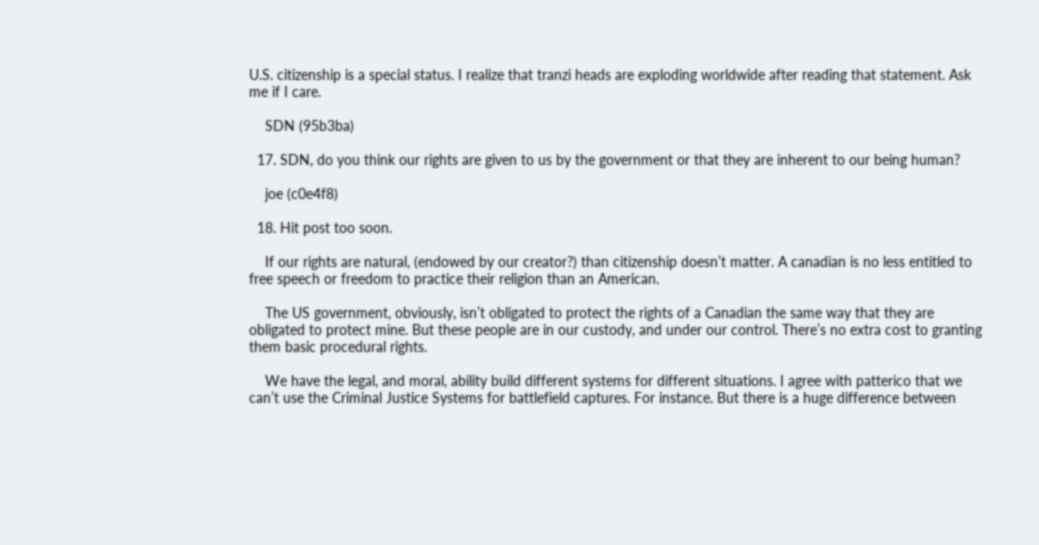U.S. citizenship is a special status. I realize that tranzi heads are exploding worldwide after reading that statement. Ask me if I care.

    SDN (95b3ba)

  17. SDN, do you think our rights are given to us by the government or that they are inherent to our being human?

    joe (c0e4f8)

  18. Hit post too soon.

    If our rights are natural, (endowed by our creator?) than citizenship doesn’t matter. A canadian is no less entitled to free speech or freedom to practice their religion than an American.

    The US government, obviously, isn’t obligated to protect the rights of a Canadian the same way that they are obligated to protect mine. But these people are in our custody, and under our control. There’s no extra cost to granting them basic procedural rights.

    We have the legal, and moral, ability build different systems for different situations. I agree with patterico that we can’t use the Criminal Justice Systems for battlefield captures. For instance. But there is a huge difference between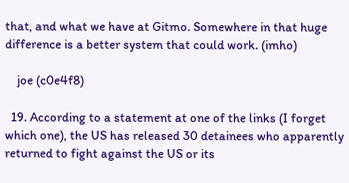that, and what we have at Gitmo. Somewhere in that huge difference is a better system that could work. (imho)

    joe (c0e4f8)

  19. According to a statement at one of the links (I forget which one), the US has released 30 detainees who apparently returned to fight against the US or its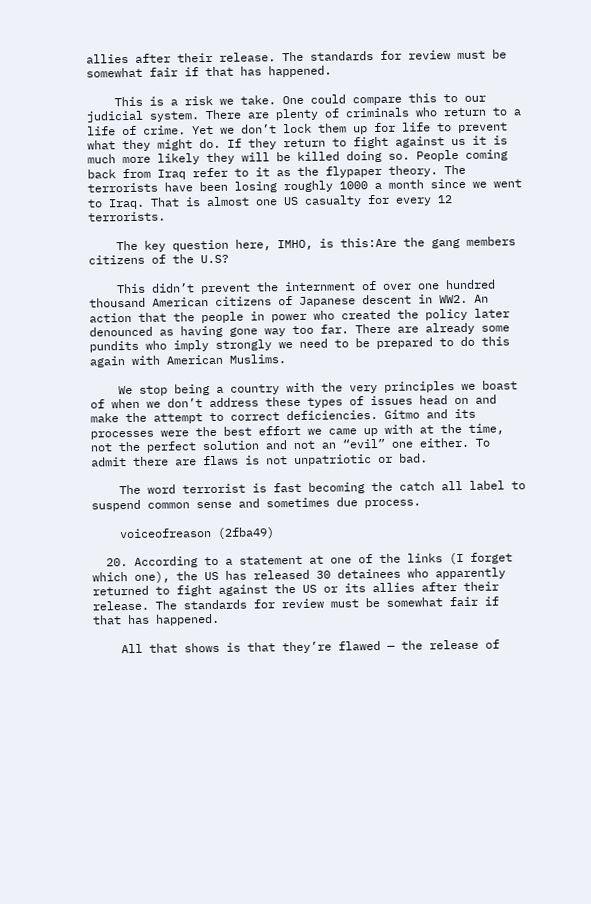allies after their release. The standards for review must be somewhat fair if that has happened.

    This is a risk we take. One could compare this to our judicial system. There are plenty of criminals who return to a life of crime. Yet we don’t lock them up for life to prevent what they might do. If they return to fight against us it is much more likely they will be killed doing so. People coming back from Iraq refer to it as the flypaper theory. The terrorists have been losing roughly 1000 a month since we went to Iraq. That is almost one US casualty for every 12 terrorists.

    The key question here, IMHO, is this:Are the gang members citizens of the U.S?

    This didn’t prevent the internment of over one hundred thousand American citizens of Japanese descent in WW2. An action that the people in power who created the policy later denounced as having gone way too far. There are already some pundits who imply strongly we need to be prepared to do this again with American Muslims.

    We stop being a country with the very principles we boast of when we don’t address these types of issues head on and make the attempt to correct deficiencies. Gitmo and its processes were the best effort we came up with at the time, not the perfect solution and not an “evil” one either. To admit there are flaws is not unpatriotic or bad.

    The word terrorist is fast becoming the catch all label to suspend common sense and sometimes due process.

    voiceofreason (2fba49)

  20. According to a statement at one of the links (I forget which one), the US has released 30 detainees who apparently returned to fight against the US or its allies after their release. The standards for review must be somewhat fair if that has happened.

    All that shows is that they’re flawed — the release of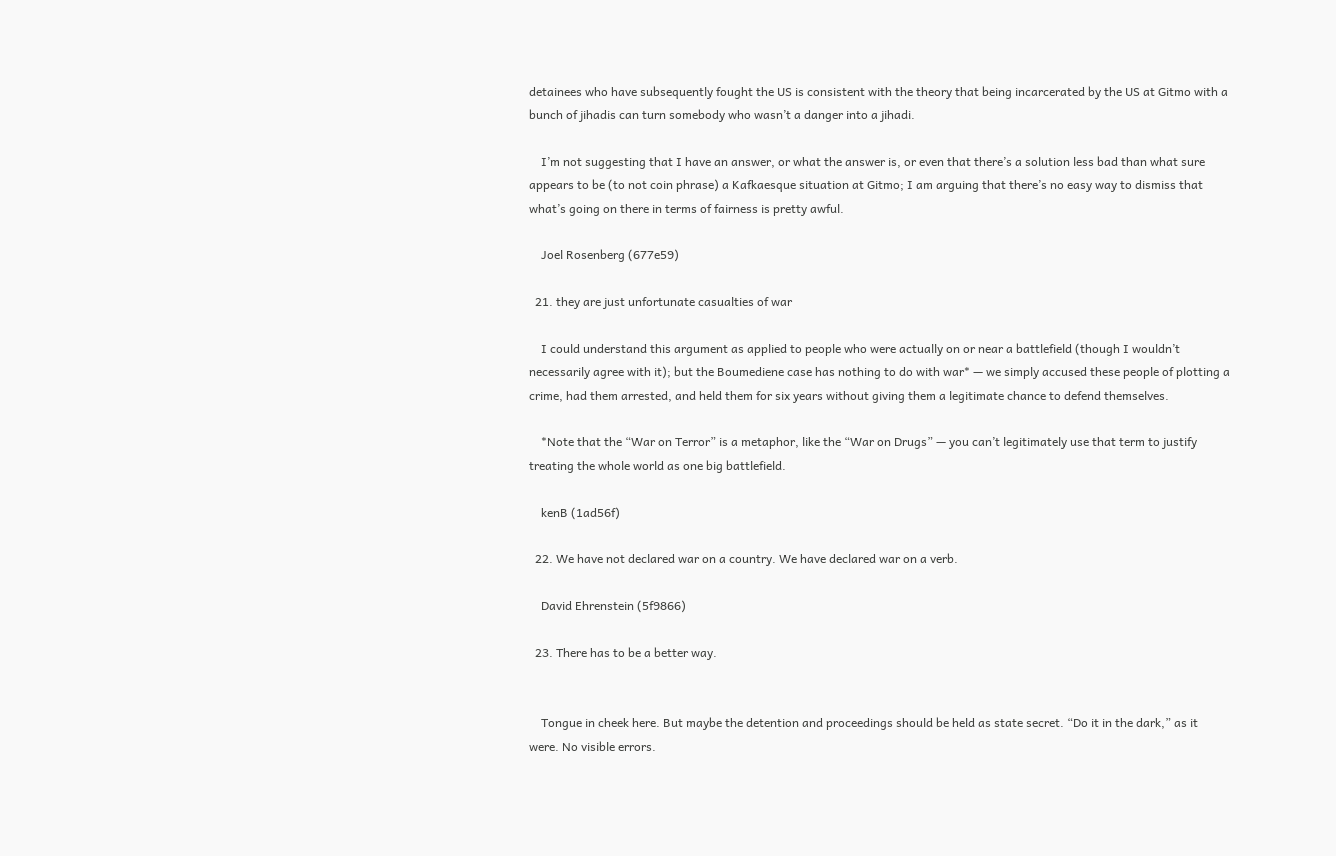detainees who have subsequently fought the US is consistent with the theory that being incarcerated by the US at Gitmo with a bunch of jihadis can turn somebody who wasn’t a danger into a jihadi.

    I’m not suggesting that I have an answer, or what the answer is, or even that there’s a solution less bad than what sure appears to be (to not coin phrase) a Kafkaesque situation at Gitmo; I am arguing that there’s no easy way to dismiss that what’s going on there in terms of fairness is pretty awful.

    Joel Rosenberg (677e59)

  21. they are just unfortunate casualties of war

    I could understand this argument as applied to people who were actually on or near a battlefield (though I wouldn’t necessarily agree with it); but the Boumediene case has nothing to do with war* — we simply accused these people of plotting a crime, had them arrested, and held them for six years without giving them a legitimate chance to defend themselves.

    *Note that the “War on Terror” is a metaphor, like the “War on Drugs” — you can’t legitimately use that term to justify treating the whole world as one big battlefield.

    kenB (1ad56f)

  22. We have not declared war on a country. We have declared war on a verb.

    David Ehrenstein (5f9866)

  23. There has to be a better way.


    Tongue in cheek here. But maybe the detention and proceedings should be held as state secret. “Do it in the dark,” as it were. No visible errors.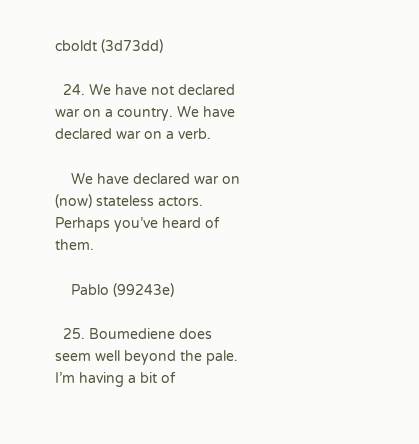cboldt (3d73dd)

  24. We have not declared war on a country. We have declared war on a verb.

    We have declared war on (now) stateless actors. Perhaps you’ve heard of them.

    Pablo (99243e)

  25. Boumediene does seem well beyond the pale. I’m having a bit of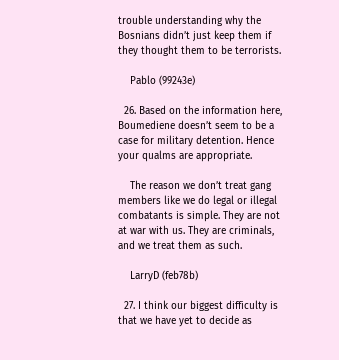trouble understanding why the Bosnians didn’t just keep them if they thought them to be terrorists.

    Pablo (99243e)

  26. Based on the information here, Boumediene doesn’t seem to be a case for military detention. Hence your qualms are appropriate.

    The reason we don’t treat gang members like we do legal or illegal combatants is simple. They are not at war with us. They are criminals, and we treat them as such.

    LarryD (feb78b)

  27. I think our biggest difficulty is that we have yet to decide as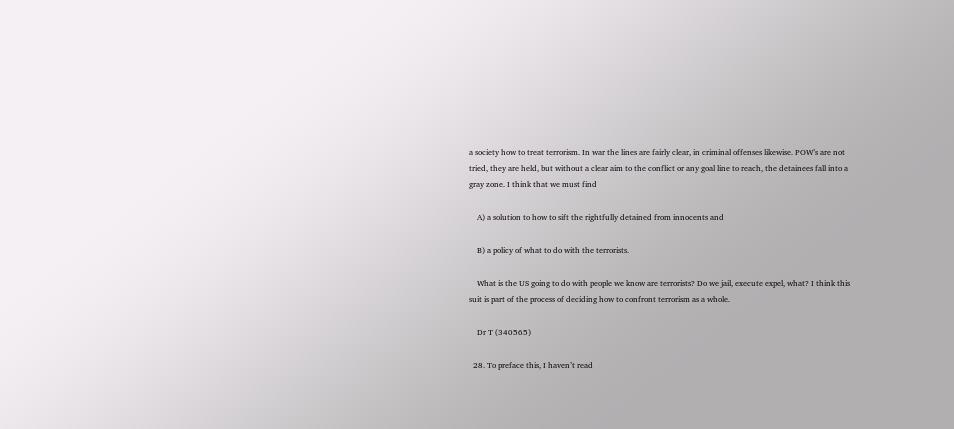a society how to treat terrorism. In war the lines are fairly clear, in criminal offenses likewise. POW’s are not tried, they are held, but without a clear aim to the conflict or any goal line to reach, the detainees fall into a gray zone. I think that we must find

    A) a solution to how to sift the rightfully detained from innocents and

    B) a policy of what to do with the terrorists.

    What is the US going to do with people we know are terrorists? Do we jail, execute expel, what? I think this suit is part of the process of deciding how to confront terrorism as a whole.

    Dr T (340565)

  28. To preface this, I haven’t read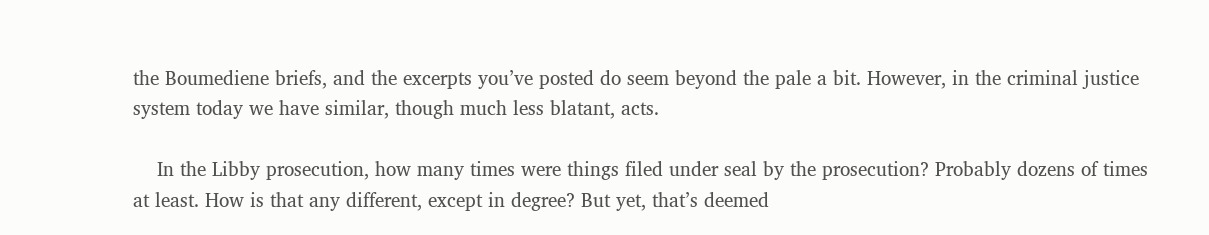the Boumediene briefs, and the excerpts you’ve posted do seem beyond the pale a bit. However, in the criminal justice system today we have similar, though much less blatant, acts.

    In the Libby prosecution, how many times were things filed under seal by the prosecution? Probably dozens of times at least. How is that any different, except in degree? But yet, that’s deemed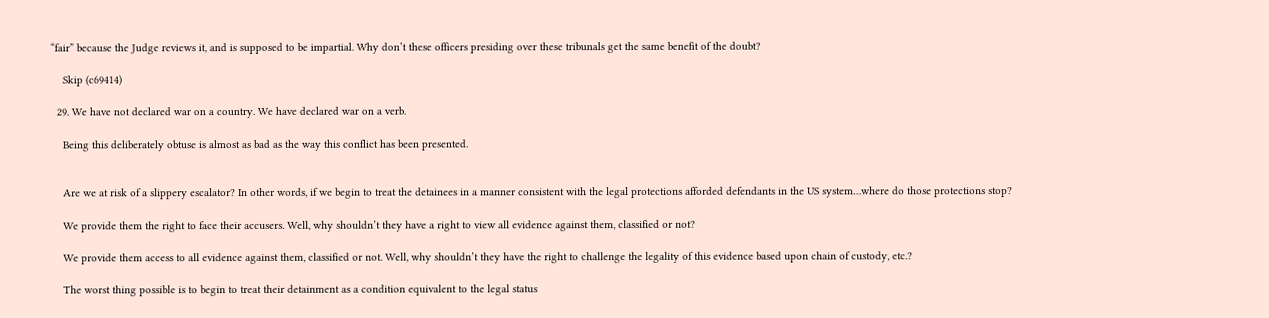“fair” because the Judge reviews it, and is supposed to be impartial. Why don’t these officers presiding over these tribunals get the same benefit of the doubt?

    Skip (c69414)

  29. We have not declared war on a country. We have declared war on a verb.

    Being this deliberately obtuse is almost as bad as the way this conflict has been presented.


    Are we at risk of a slippery escalator? In other words, if we begin to treat the detainees in a manner consistent with the legal protections afforded defendants in the US system…where do those protections stop?

    We provide them the right to face their accusers. Well, why shouldn’t they have a right to view all evidence against them, classified or not?

    We provide them access to all evidence against them, classified or not. Well, why shouldn’t they have the right to challenge the legality of this evidence based upon chain of custody, etc.?

    The worst thing possible is to begin to treat their detainment as a condition equivalent to the legal status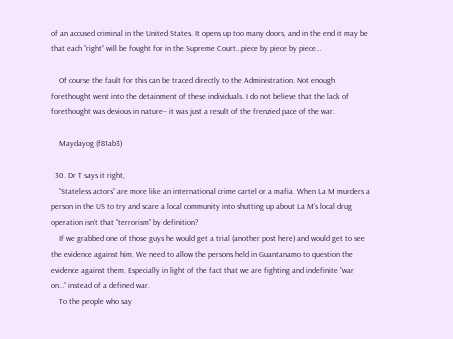of an accused criminal in the United States. It opens up too many doors, and in the end it may be that each “right” will be fought for in the Supreme Court…piece by piece by piece…

    Of course the fault for this can be traced directly to the Administration. Not enough forethought went into the detainment of these individuals. I do not believe that the lack of forethought was devious in nature– it was just a result of the frenzied pace of the war.

    Maydayog (f81ab3)

  30. Dr T says it right,
    “Stateless actors” are more like an international crime cartel or a mafia. When La M murders a person in the US to try and scare a local community into shutting up about La M’s local drug operation isn’t that “terrorism” by definition?
    If we grabbed one of those guys he would get a trial (another post here) and would get to see the evidence against him. We need to allow the persons held in Guantanamo to question the evidence against them. Especially in light of the fact that we are fighting and indefinite “war on…” instead of a defined war.
    To the people who say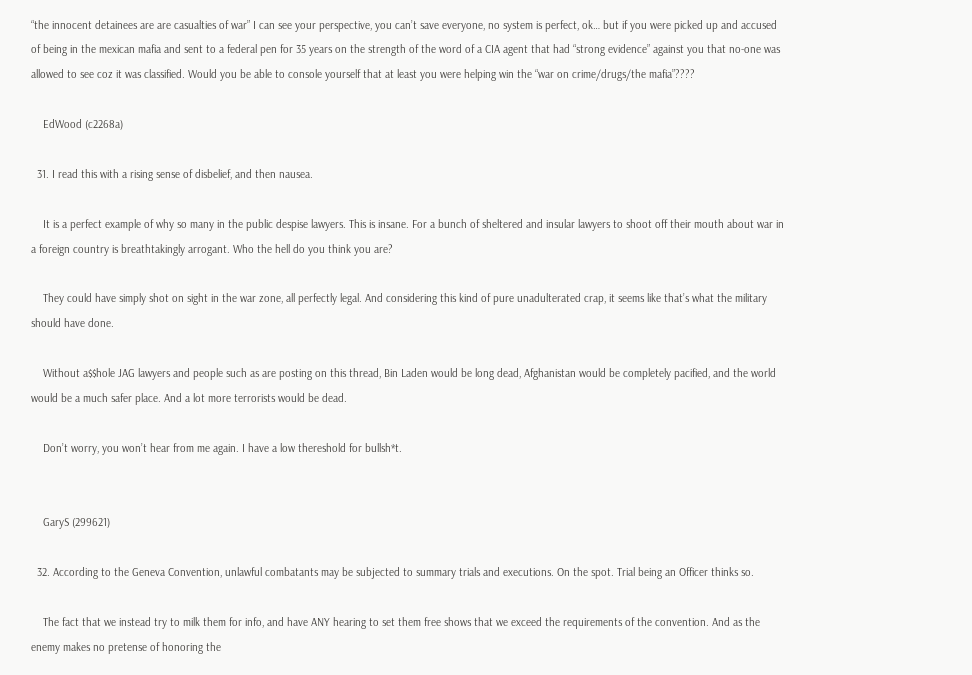“the innocent detainees are are casualties of war” I can see your perspective, you can’t save everyone, no system is perfect, ok… but if you were picked up and accused of being in the mexican mafia and sent to a federal pen for 35 years on the strength of the word of a CIA agent that had “strong evidence” against you that no-one was allowed to see coz it was classified. Would you be able to console yourself that at least you were helping win the “war on crime/drugs/the mafia”????

    EdWood (c2268a)

  31. I read this with a rising sense of disbelief, and then nausea.

    It is a perfect example of why so many in the public despise lawyers. This is insane. For a bunch of sheltered and insular lawyers to shoot off their mouth about war in a foreign country is breathtakingly arrogant. Who the hell do you think you are?

    They could have simply shot on sight in the war zone, all perfectly legal. And considering this kind of pure unadulterated crap, it seems like that’s what the military should have done.

    Without a$$hole JAG lawyers and people such as are posting on this thread, Bin Laden would be long dead, Afghanistan would be completely pacified, and the world would be a much safer place. And a lot more terrorists would be dead.

    Don’t worry, you won’t hear from me again. I have a low thereshold for bullsh*t.


    GaryS (299621)

  32. According to the Geneva Convention, unlawful combatants may be subjected to summary trials and executions. On the spot. Trial being an Officer thinks so.

    The fact that we instead try to milk them for info, and have ANY hearing to set them free shows that we exceed the requirements of the convention. And as the enemy makes no pretense of honoring the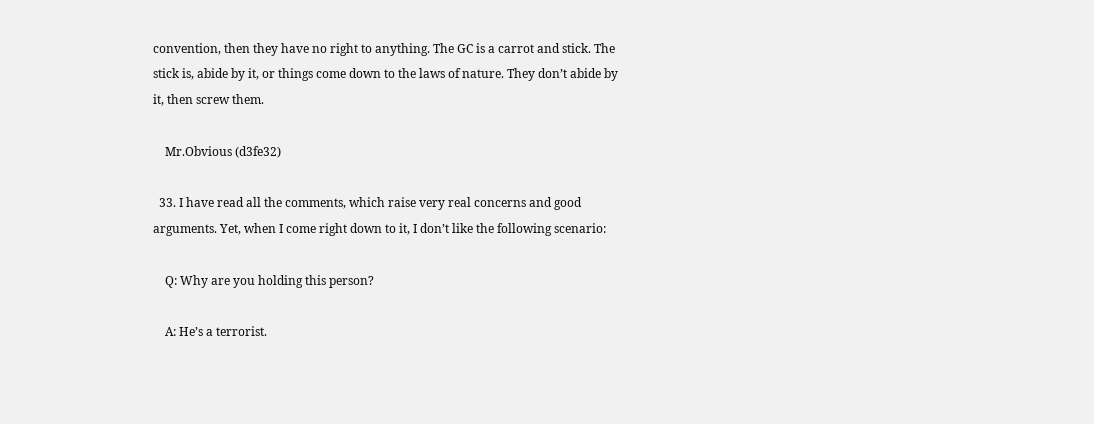convention, then they have no right to anything. The GC is a carrot and stick. The stick is, abide by it, or things come down to the laws of nature. They don’t abide by it, then screw them.

    Mr.Obvious (d3fe32)

  33. I have read all the comments, which raise very real concerns and good arguments. Yet, when I come right down to it, I don’t like the following scenario:

    Q: Why are you holding this person?

    A: He’s a terrorist.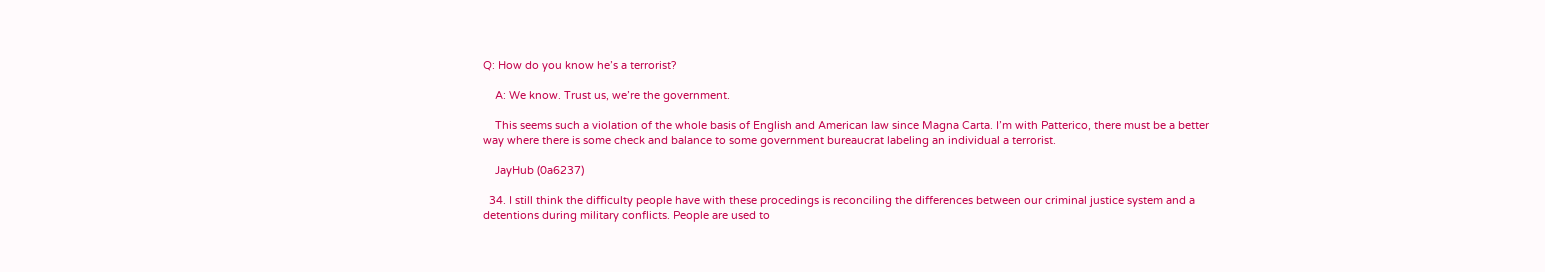Q: How do you know he’s a terrorist?

    A: We know. Trust us, we’re the government.

    This seems such a violation of the whole basis of English and American law since Magna Carta. I’m with Patterico, there must be a better way where there is some check and balance to some government bureaucrat labeling an individual a terrorist.

    JayHub (0a6237)

  34. I still think the difficulty people have with these procedings is reconciling the differences between our criminal justice system and a detentions during military conflicts. People are used to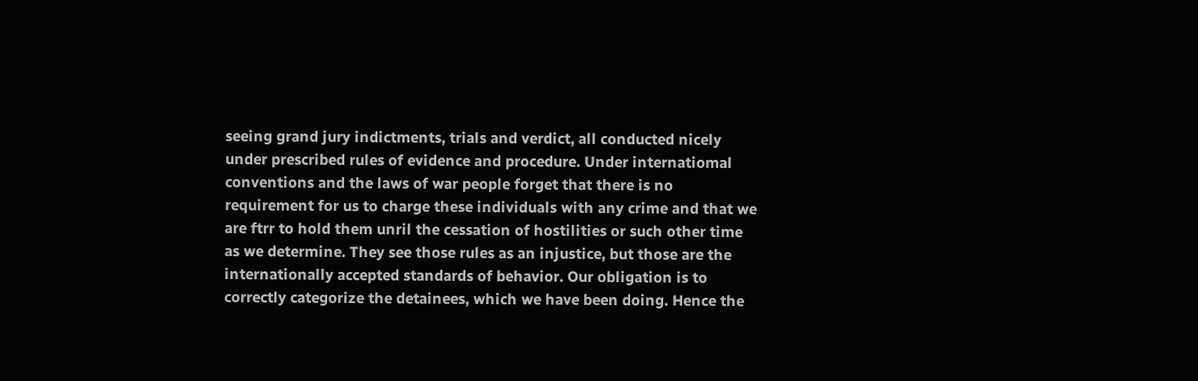seeing grand jury indictments, trials and verdict, all conducted nicely under prescribed rules of evidence and procedure. Under internatiomal conventions and the laws of war people forget that there is no requirement for us to charge these individuals with any crime and that we are ftrr to hold them unril the cessation of hostilities or such other time as we determine. They see those rules as an injustice, but those are the internationally accepted standards of behavior. Our obligation is to correctly categorize the detainees, which we have been doing. Hence the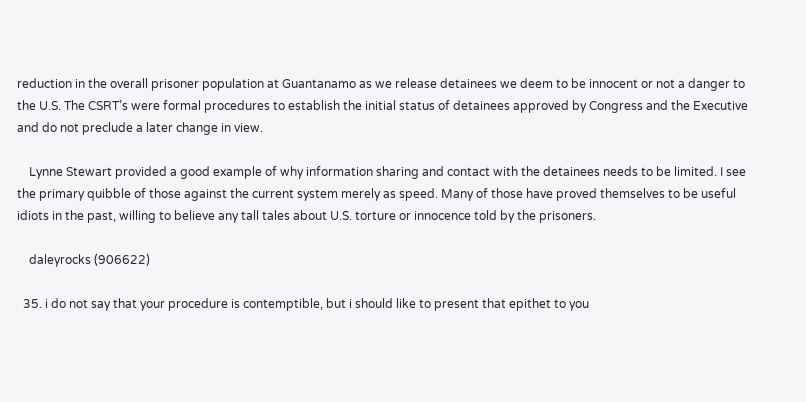reduction in the overall prisoner population at Guantanamo as we release detainees we deem to be innocent or not a danger to the U.S. The CSRT’s were formal procedures to establish the initial status of detainees approved by Congress and the Executive and do not preclude a later change in view.

    Lynne Stewart provided a good example of why information sharing and contact with the detainees needs to be limited. I see the primary quibble of those against the current system merely as speed. Many of those have proved themselves to be useful idiots in the past, willing to believe any tall tales about U.S. torture or innocence told by the prisoners.

    daleyrocks (906622)

  35. i do not say that your procedure is contemptible, but i should like to present that epithet to you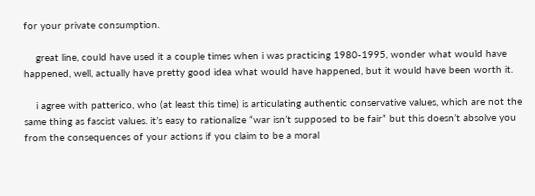for your private consumption.

    great line, could have used it a couple times when i was practicing 1980-1995, wonder what would have happened, well, actually have pretty good idea what would have happened, but it would have been worth it.

    i agree with patterico, who (at least this time) is articulating authentic conservative values, which are not the same thing as fascist values. it’s easy to rationalize “war isn’t supposed to be fair” but this doesn’t absolve you from the consequences of your actions if you claim to be a moral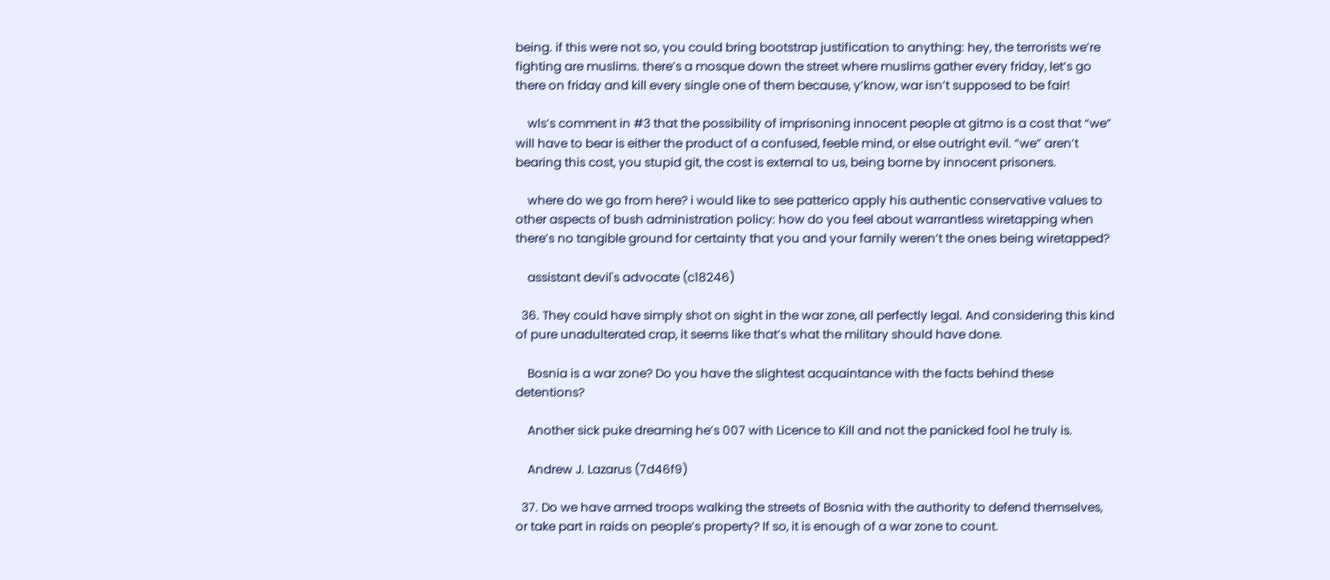being. if this were not so, you could bring bootstrap justification to anything: hey, the terrorists we’re fighting are muslims. there’s a mosque down the street where muslims gather every friday, let’s go there on friday and kill every single one of them because, y’know, war isn’t supposed to be fair!

    wls’s comment in #3 that the possibility of imprisoning innocent people at gitmo is a cost that “we” will have to bear is either the product of a confused, feeble mind, or else outright evil. “we” aren’t bearing this cost, you stupid git, the cost is external to us, being borne by innocent prisoners.

    where do we go from here? i would like to see patterico apply his authentic conservative values to other aspects of bush administration policy: how do you feel about warrantless wiretapping when there’s no tangible ground for certainty that you and your family weren’t the ones being wiretapped?

    assistant devil's advocate (c18246)

  36. They could have simply shot on sight in the war zone, all perfectly legal. And considering this kind of pure unadulterated crap, it seems like that’s what the military should have done.

    Bosnia is a war zone? Do you have the slightest acquaintance with the facts behind these detentions?

    Another sick puke dreaming he’s 007 with Licence to Kill and not the panicked fool he truly is.

    Andrew J. Lazarus (7d46f9)

  37. Do we have armed troops walking the streets of Bosnia with the authority to defend themselves, or take part in raids on people’s property? If so, it is enough of a war zone to count.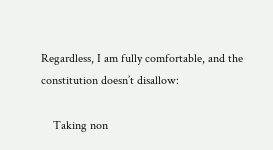Regardless, I am fully comfortable, and the constitution doesn’t disallow:

    Taking non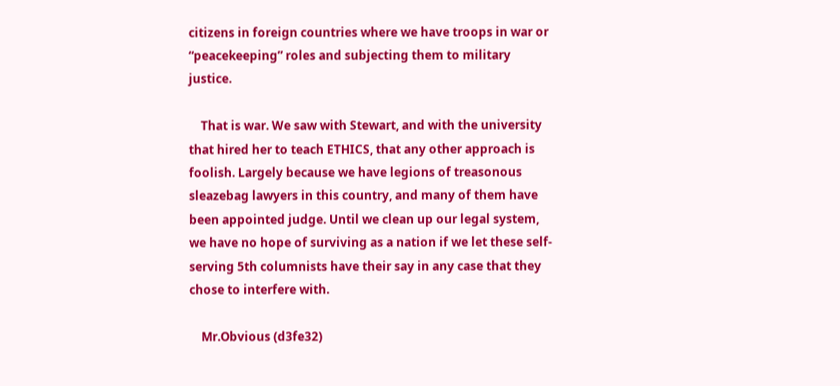citizens in foreign countries where we have troops in war or “peacekeeping” roles and subjecting them to military justice.

    That is war. We saw with Stewart, and with the university that hired her to teach ETHICS, that any other approach is foolish. Largely because we have legions of treasonous sleazebag lawyers in this country, and many of them have been appointed judge. Until we clean up our legal system, we have no hope of surviving as a nation if we let these self-serving 5th columnists have their say in any case that they chose to interfere with.

    Mr.Obvious (d3fe32)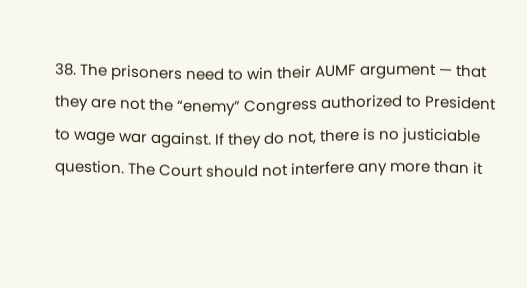38. The prisoners need to win their AUMF argument — that they are not the “enemy” Congress authorized to President to wage war against. If they do not, there is no justiciable question. The Court should not interfere any more than it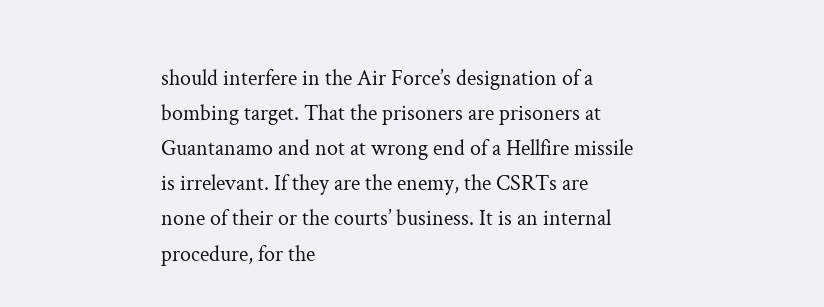should interfere in the Air Force’s designation of a bombing target. That the prisoners are prisoners at Guantanamo and not at wrong end of a Hellfire missile is irrelevant. If they are the enemy, the CSRTs are none of their or the courts’ business. It is an internal procedure, for the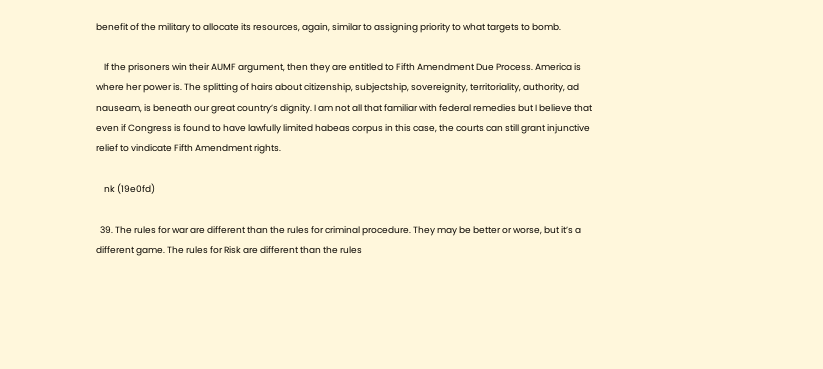benefit of the military to allocate its resources, again, similar to assigning priority to what targets to bomb.

    If the prisoners win their AUMF argument, then they are entitled to Fifth Amendment Due Process. America is where her power is. The splitting of hairs about citizenship, subjectship, sovereignity, territoriality, authority, ad nauseam, is beneath our great country’s dignity. I am not all that familiar with federal remedies but I believe that even if Congress is found to have lawfully limited habeas corpus in this case, the courts can still grant injunctive relief to vindicate Fifth Amendment rights.

    nk (19e0fd)

  39. The rules for war are different than the rules for criminal procedure. They may be better or worse, but it’s a different game. The rules for Risk are different than the rules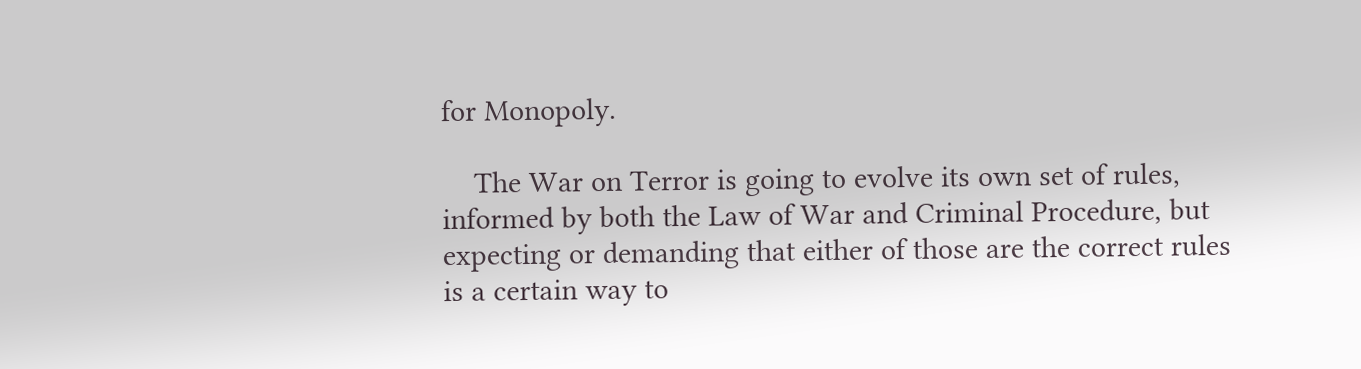for Monopoly.

    The War on Terror is going to evolve its own set of rules, informed by both the Law of War and Criminal Procedure, but expecting or demanding that either of those are the correct rules is a certain way to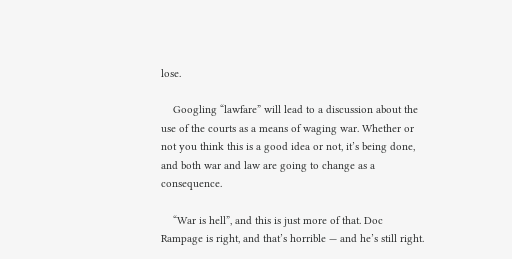lose.

    Googling “lawfare” will lead to a discussion about the use of the courts as a means of waging war. Whether or not you think this is a good idea or not, it’s being done, and both war and law are going to change as a consequence.

    “War is hell”, and this is just more of that. Doc Rampage is right, and that’s horrible — and he’s still right.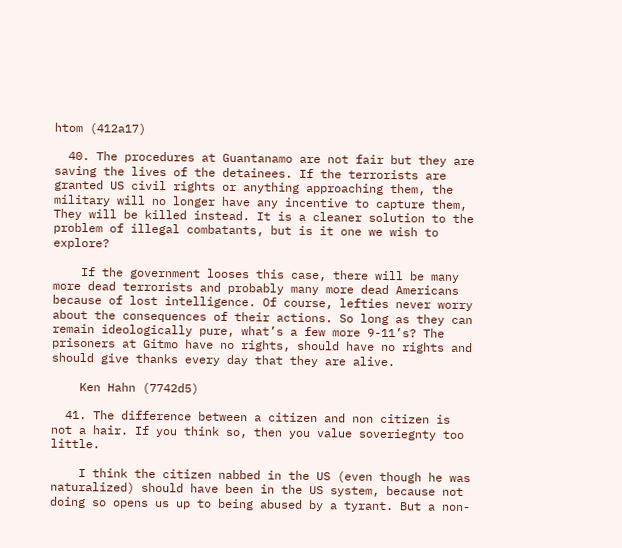htom (412a17)

  40. The procedures at Guantanamo are not fair but they are saving the lives of the detainees. If the terrorists are granted US civil rights or anything approaching them, the military will no longer have any incentive to capture them, They will be killed instead. It is a cleaner solution to the problem of illegal combatants, but is it one we wish to explore?

    If the government looses this case, there will be many more dead terrorists and probably many more dead Americans because of lost intelligence. Of course, lefties never worry about the consequences of their actions. So long as they can remain ideologically pure, what’s a few more 9-11’s? The prisoners at Gitmo have no rights, should have no rights and should give thanks every day that they are alive.

    Ken Hahn (7742d5)

  41. The difference between a citizen and non citizen is not a hair. If you think so, then you value soveriegnty too little.

    I think the citizen nabbed in the US (even though he was naturalized) should have been in the US system, because not doing so opens us up to being abused by a tyrant. But a non-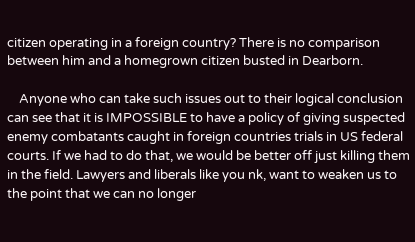citizen operating in a foreign country? There is no comparison between him and a homegrown citizen busted in Dearborn.

    Anyone who can take such issues out to their logical conclusion can see that it is IMPOSSIBLE to have a policy of giving suspected enemy combatants caught in foreign countries trials in US federal courts. If we had to do that, we would be better off just killing them in the field. Lawyers and liberals like you nk, want to weaken us to the point that we can no longer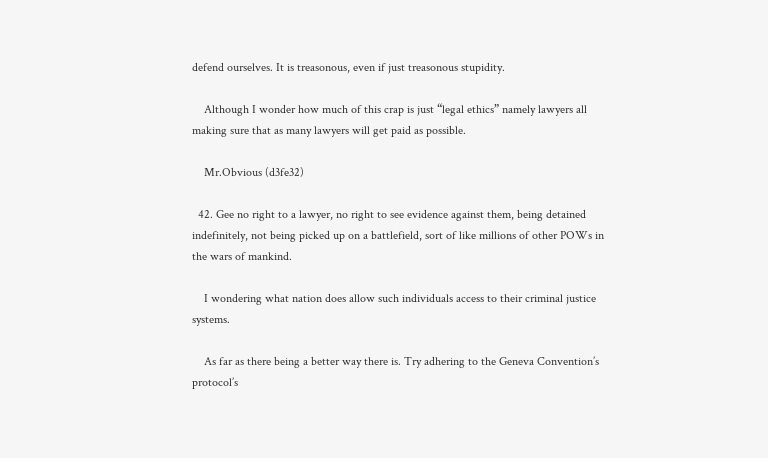defend ourselves. It is treasonous, even if just treasonous stupidity.

    Although I wonder how much of this crap is just “legal ethics” namely lawyers all making sure that as many lawyers will get paid as possible.

    Mr.Obvious (d3fe32)

  42. Gee no right to a lawyer, no right to see evidence against them, being detained indefinitely, not being picked up on a battlefield, sort of like millions of other POWs in the wars of mankind.

    I wondering what nation does allow such individuals access to their criminal justice systems.

    As far as there being a better way there is. Try adhering to the Geneva Convention’s protocol’s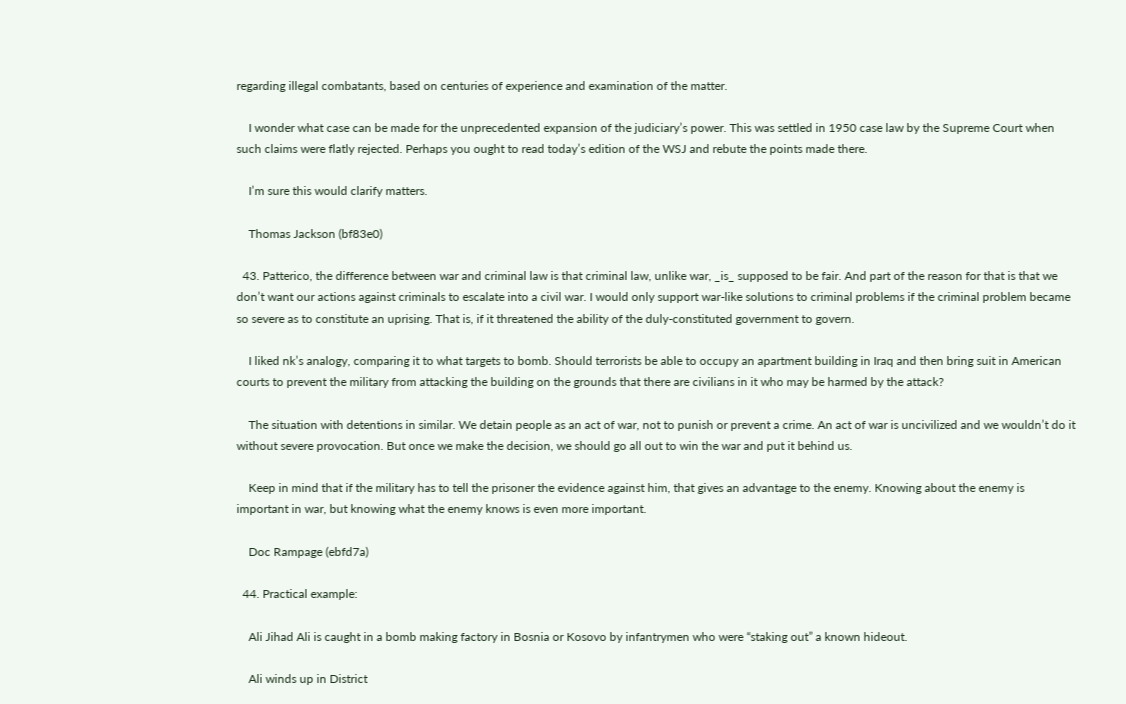regarding illegal combatants, based on centuries of experience and examination of the matter.

    I wonder what case can be made for the unprecedented expansion of the judiciary’s power. This was settled in 1950 case law by the Supreme Court when such claims were flatly rejected. Perhaps you ought to read today’s edition of the WSJ and rebute the points made there.

    I’m sure this would clarify matters.

    Thomas Jackson (bf83e0)

  43. Patterico, the difference between war and criminal law is that criminal law, unlike war, _is_ supposed to be fair. And part of the reason for that is that we don’t want our actions against criminals to escalate into a civil war. I would only support war-like solutions to criminal problems if the criminal problem became so severe as to constitute an uprising. That is, if it threatened the ability of the duly-constituted government to govern.

    I liked nk’s analogy, comparing it to what targets to bomb. Should terrorists be able to occupy an apartment building in Iraq and then bring suit in American courts to prevent the military from attacking the building on the grounds that there are civilians in it who may be harmed by the attack?

    The situation with detentions in similar. We detain people as an act of war, not to punish or prevent a crime. An act of war is uncivilized and we wouldn’t do it without severe provocation. But once we make the decision, we should go all out to win the war and put it behind us.

    Keep in mind that if the military has to tell the prisoner the evidence against him, that gives an advantage to the enemy. Knowing about the enemy is important in war, but knowing what the enemy knows is even more important.

    Doc Rampage (ebfd7a)

  44. Practical example:

    Ali Jihad Ali is caught in a bomb making factory in Bosnia or Kosovo by infantrymen who were “staking out” a known hideout.

    Ali winds up in District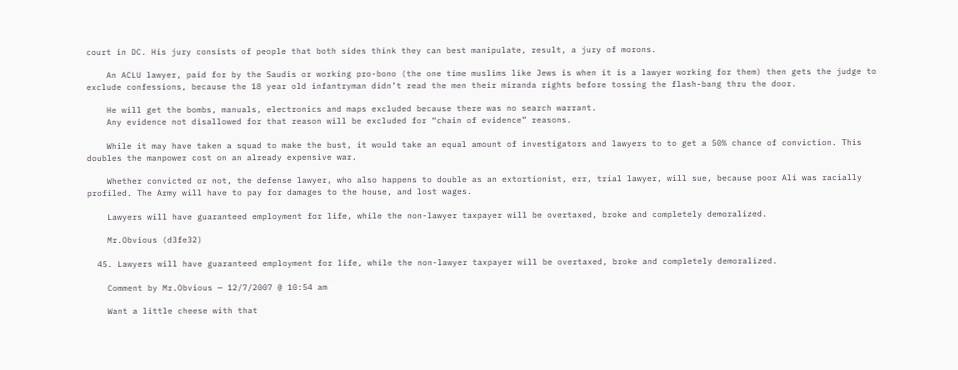court in DC. His jury consists of people that both sides think they can best manipulate, result, a jury of morons.

    An ACLU lawyer, paid for by the Saudis or working pro-bono (the one time muslims like Jews is when it is a lawyer working for them) then gets the judge to exclude confessions, because the 18 year old infantryman didn’t read the men their miranda rights before tossing the flash-bang thru the door.

    He will get the bombs, manuals, electronics and maps excluded because there was no search warrant.
    Any evidence not disallowed for that reason will be excluded for “chain of evidence” reasons.

    While it may have taken a squad to make the bust, it would take an equal amount of investigators and lawyers to to get a 50% chance of conviction. This doubles the manpower cost on an already expensive war.

    Whether convicted or not, the defense lawyer, who also happens to double as an extortionist, err, trial lawyer, will sue, because poor Ali was racially profiled. The Army will have to pay for damages to the house, and lost wages.

    Lawyers will have guaranteed employment for life, while the non-lawyer taxpayer will be overtaxed, broke and completely demoralized.

    Mr.Obvious (d3fe32)

  45. Lawyers will have guaranteed employment for life, while the non-lawyer taxpayer will be overtaxed, broke and completely demoralized.

    Comment by Mr.Obvious — 12/7/2007 @ 10:54 am

    Want a little cheese with that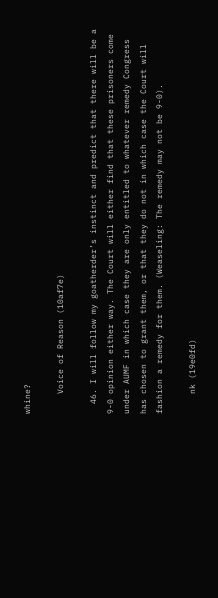whine?

    Voice of Reason (10af7e)

  46. I will follow my goatherder’s instinct and predict that there will be a 9-0 opinion either way. The Court will either find that these prisoners come under AUMF in which case they are only entitled to whatever remedy Congress has chosen to grant them, or that they do not in which case the Court will fashion a remedy for them. (Weaseling: The remedy may not be 9-0).

    nk (19e0fd)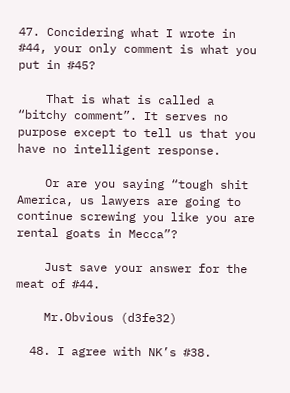47. Concidering what I wrote in #44, your only comment is what you put in #45?

    That is what is called a “bitchy comment”. It serves no purpose except to tell us that you have no intelligent response.

    Or are you saying “tough shit America, us lawyers are going to continue screwing you like you are rental goats in Mecca”?

    Just save your answer for the meat of #44.

    Mr.Obvious (d3fe32)

  48. I agree with NK’s #38.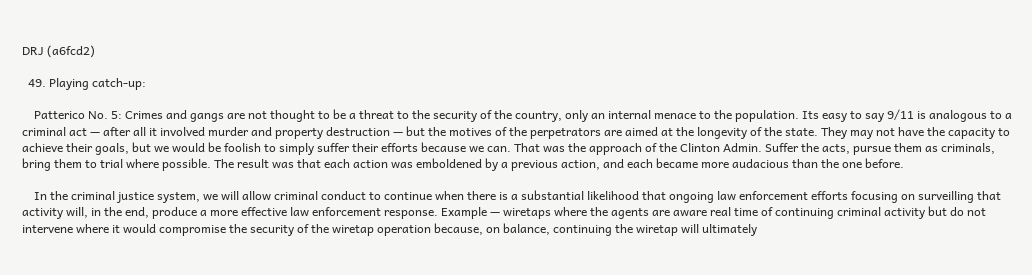DRJ (a6fcd2)

  49. Playing catch-up:

    Patterico No. 5: Crimes and gangs are not thought to be a threat to the security of the country, only an internal menace to the population. Its easy to say 9/11 is analogous to a criminal act — after all it involved murder and property destruction — but the motives of the perpetrators are aimed at the longevity of the state. They may not have the capacity to achieve their goals, but we would be foolish to simply suffer their efforts because we can. That was the approach of the Clinton Admin. Suffer the acts, pursue them as criminals, bring them to trial where possible. The result was that each action was emboldened by a previous action, and each became more audacious than the one before.

    In the criminal justice system, we will allow criminal conduct to continue when there is a substantial likelihood that ongoing law enforcement efforts focusing on surveilling that activity will, in the end, produce a more effective law enforcement response. Example — wiretaps where the agents are aware real time of continuing criminal activity but do not intervene where it would compromise the security of the wiretap operation because, on balance, continuing the wiretap will ultimately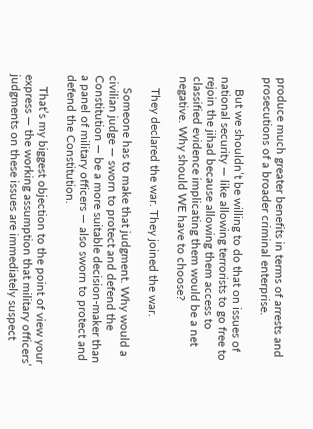produce much greater benefits in terms of arrests and prosecutions of a broader criminal enterprise.

    But we shouldn’t be willing to do that on issues of national security — like allowing terrorists to go free to rejoin the jihad because allowing them access to classified evidence implicating them would be a net negative. Why should WE have to choose?

    They declared the war. They joined the war.

    Someone has to make that judgment. Why would a civilian judge — sworn to protect and defend the Constitution — be a more suitable decision-maker than a panel of military officers — also sworn to protect and defend the Constitution.

    That’s my biggest objection to the point of view your express — the working assumption that military officers’ judgments on these issues are immediately suspect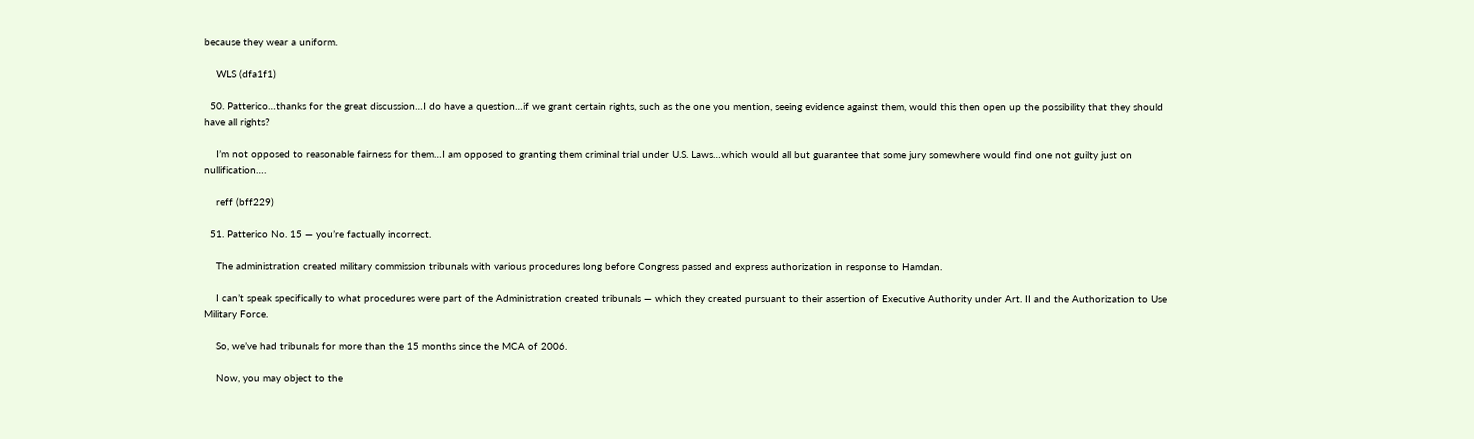because they wear a uniform.

    WLS (dfa1f1)

  50. Patterico…thanks for the great discussion…I do have a question…if we grant certain rights, such as the one you mention, seeing evidence against them, would this then open up the possibility that they should have all rights?

    I’m not opposed to reasonable fairness for them…I am opposed to granting them criminal trial under U.S. Laws…which would all but guarantee that some jury somewhere would find one not guilty just on nullification….

    reff (bff229)

  51. Patterico No. 15 — you’re factually incorrect.

    The administration created military commission tribunals with various procedures long before Congress passed and express authorization in response to Hamdan.

    I can’t speak specifically to what procedures were part of the Administration created tribunals — which they created pursuant to their assertion of Executive Authority under Art. II and the Authorization to Use Military Force.

    So, we’ve had tribunals for more than the 15 months since the MCA of 2006.

    Now, you may object to the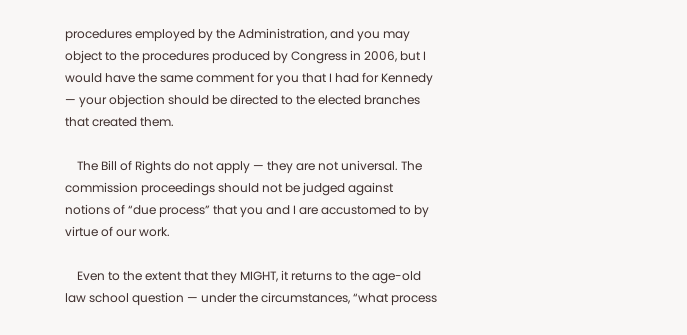procedures employed by the Administration, and you may object to the procedures produced by Congress in 2006, but I would have the same comment for you that I had for Kennedy — your objection should be directed to the elected branches that created them.

    The Bill of Rights do not apply — they are not universal. The commission proceedings should not be judged against notions of “due process” that you and I are accustomed to by virtue of our work.

    Even to the extent that they MIGHT, it returns to the age-old law school question — under the circumstances, “what process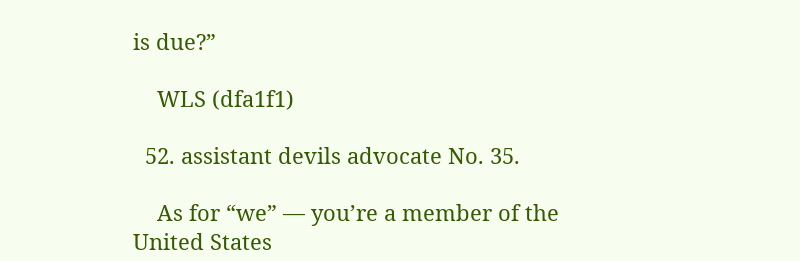is due?”

    WLS (dfa1f1)

  52. assistant devils advocate No. 35.

    As for “we” — you’re a member of the United States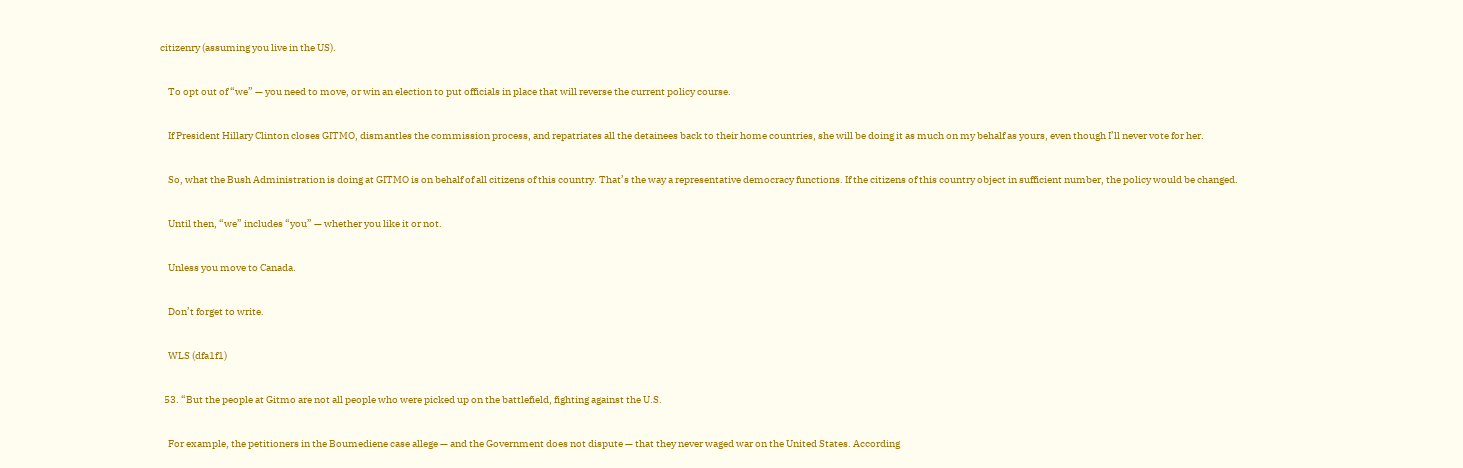citizenry (assuming you live in the US).

    To opt out of “we” — you need to move, or win an election to put officials in place that will reverse the current policy course.

    If President Hillary Clinton closes GITMO, dismantles the commission process, and repatriates all the detainees back to their home countries, she will be doing it as much on my behalf as yours, even though I’ll never vote for her.

    So, what the Bush Administration is doing at GITMO is on behalf of all citizens of this country. That’s the way a representative democracy functions. If the citizens of this country object in sufficient number, the policy would be changed.

    Until then, “we” includes “you” — whether you like it or not.

    Unless you move to Canada.

    Don’t forget to write.

    WLS (dfa1f1)

  53. “But the people at Gitmo are not all people who were picked up on the battlefield, fighting against the U.S.

    For example, the petitioners in the Boumediene case allege — and the Government does not dispute — that they never waged war on the United States. According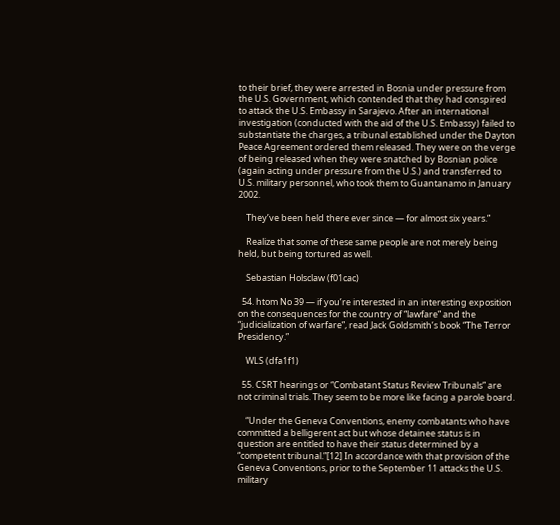to their brief, they were arrested in Bosnia under pressure from the U.S. Government, which contended that they had conspired to attack the U.S. Embassy in Sarajevo. After an international investigation (conducted with the aid of the U.S. Embassy) failed to substantiate the charges, a tribunal established under the Dayton Peace Agreement ordered them released. They were on the verge of being released when they were snatched by Bosnian police (again acting under pressure from the U.S.) and transferred to U.S. military personnel, who took them to Guantanamo in January 2002.

    They’ve been held there ever since — for almost six years.”

    Realize that some of these same people are not merely being held, but being tortured as well.

    Sebastian Holsclaw (f01cac)

  54. htom No 39 — if you’re interested in an interesting exposition on the consequences for the country of “lawfare” and the “judicialization of warfare”, read Jack Goldsmith’s book “The Terror Presidency.”

    WLS (dfa1f1)

  55. CSRT hearings or “Combatant Status Review Tribunals” are not criminal trials. They seem to be more like facing a parole board.

    “Under the Geneva Conventions, enemy combatants who have committed a belligerent act but whose detainee status is in question are entitled to have their status determined by a “competent tribunal.”[12] In accordance with that provision of the Geneva Conventions, prior to the September 11 attacks the U.S. military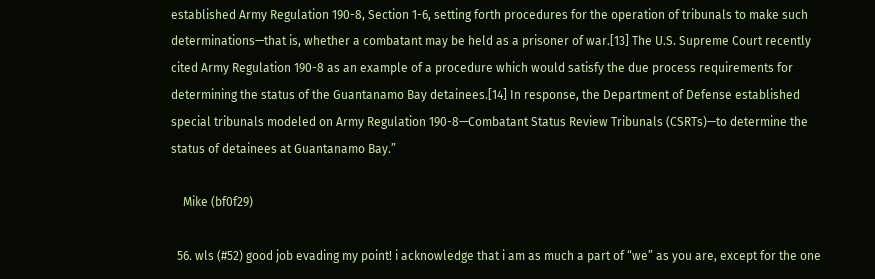established Army Regulation 190-8, Section 1-6, setting forth procedures for the operation of tribunals to make such determinations—that is, whether a combatant may be held as a prisoner of war.[13] The U.S. Supreme Court recently cited Army Regulation 190-8 as an example of a procedure which would satisfy the due process requirements for determining the status of the Guantanamo Bay detainees.[14] In response, the Department of Defense established special tribunals modeled on Army Regulation 190-8—Combatant Status Review Tribunals (CSRTs)—to determine the status of detainees at Guantanamo Bay.”

    Mike (bf0f29)

  56. wls (#52) good job evading my point! i acknowledge that i am as much a part of “we” as you are, except for the one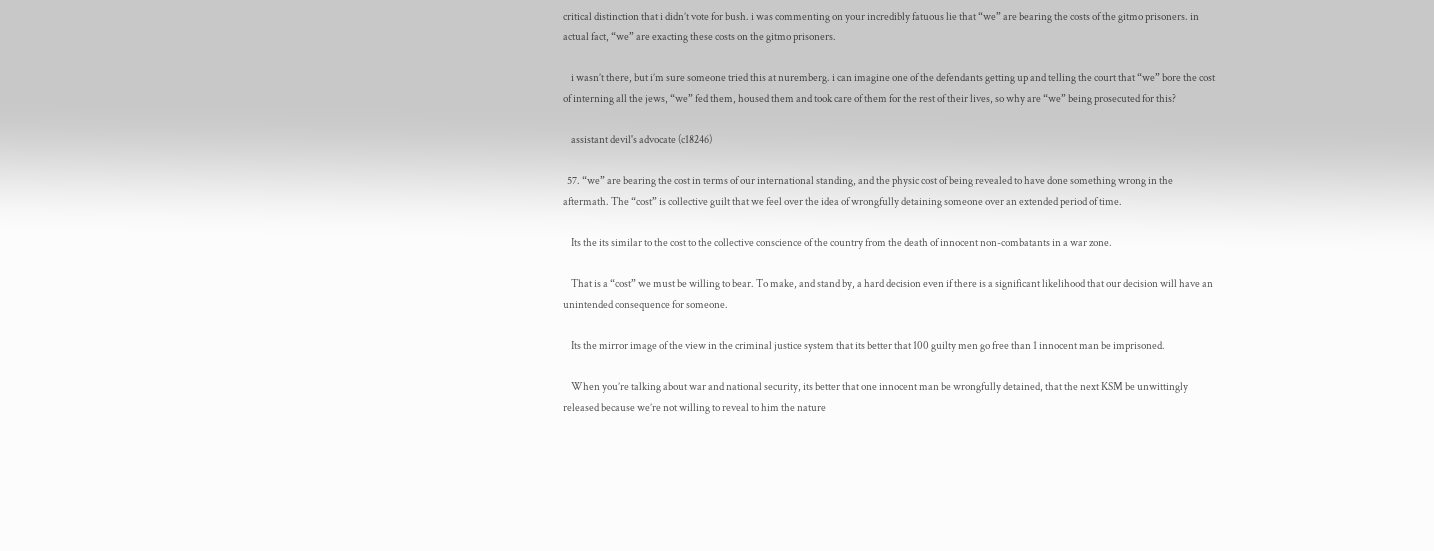critical distinction that i didn’t vote for bush. i was commenting on your incredibly fatuous lie that “we” are bearing the costs of the gitmo prisoners. in actual fact, “we” are exacting these costs on the gitmo prisoners.

    i wasn’t there, but i’m sure someone tried this at nuremberg. i can imagine one of the defendants getting up and telling the court that “we” bore the cost of interning all the jews, “we” fed them, housed them and took care of them for the rest of their lives, so why are “we” being prosecuted for this?

    assistant devil's advocate (c18246)

  57. “we” are bearing the cost in terms of our international standing, and the physic cost of being revealed to have done something wrong in the aftermath. The “cost” is collective guilt that we feel over the idea of wrongfully detaining someone over an extended period of time.

    Its the its similar to the cost to the collective conscience of the country from the death of innocent non-combatants in a war zone.

    That is a “cost” we must be willing to bear. To make, and stand by, a hard decision even if there is a significant likelihood that our decision will have an unintended consequence for someone.

    Its the mirror image of the view in the criminal justice system that its better that 100 guilty men go free than 1 innocent man be imprisoned.

    When you’re talking about war and national security, its better that one innocent man be wrongfully detained, that the next KSM be unwittingly released because we’re not willing to reveal to him the nature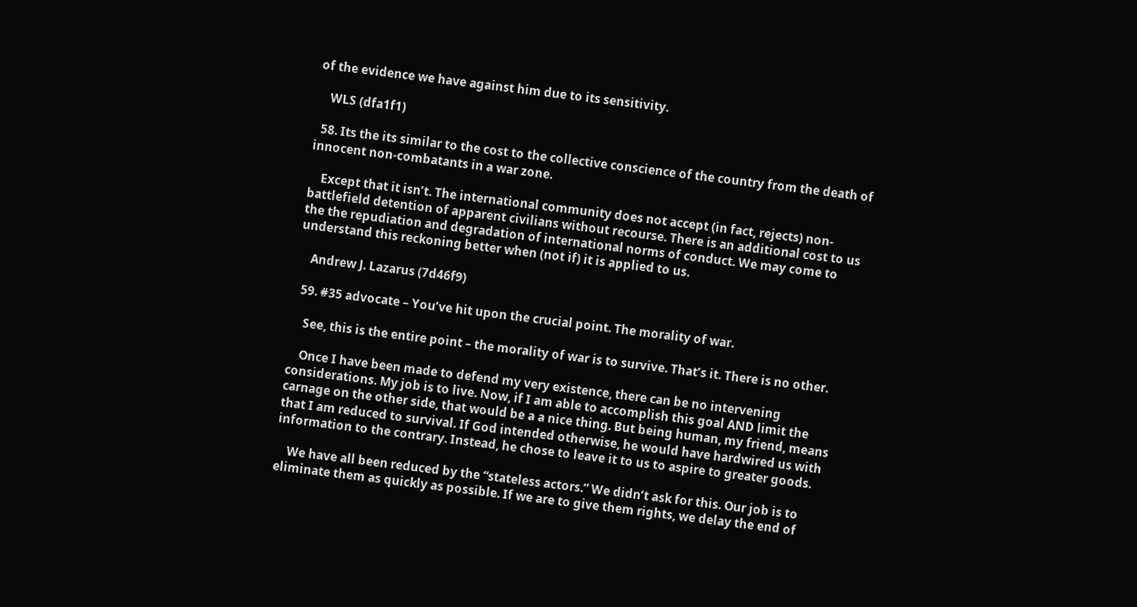of the evidence we have against him due to its sensitivity.

    WLS (dfa1f1)

  58. Its the its similar to the cost to the collective conscience of the country from the death of innocent non-combatants in a war zone.

    Except that it isn’t. The international community does not accept (in fact, rejects) non-battlefield detention of apparent civilians without recourse. There is an additional cost to us the the repudiation and degradation of international norms of conduct. We may come to understand this reckoning better when (not if) it is applied to us.

    Andrew J. Lazarus (7d46f9)

  59. #35 advocate – You’ve hit upon the crucial point. The morality of war.

    See, this is the entire point – the morality of war is to survive. That’s it. There is no other.

    Once I have been made to defend my very existence, there can be no intervening considerations. My job is to live. Now, if I am able to accomplish this goal AND limit the carnage on the other side, that would be a a nice thing. But being human, my friend, means that I am reduced to survival. If God intended otherwise, he would have hardwired us with information to the contrary. Instead, he chose to leave it to us to aspire to greater goods.

    We have all been reduced by the “stateless actors.” We didn’t ask for this. Our job is to eliminate them as quickly as possible. If we are to give them rights, we delay the end of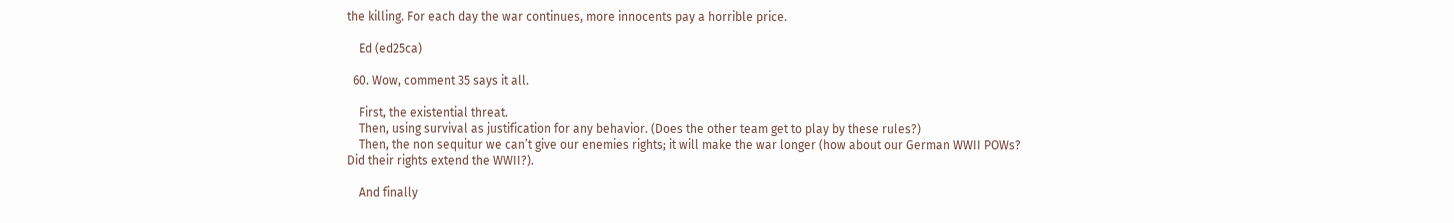the killing. For each day the war continues, more innocents pay a horrible price.

    Ed (ed25ca)

  60. Wow, comment 35 says it all.

    First, the existential threat.
    Then, using survival as justification for any behavior. (Does the other team get to play by these rules?)
    Then, the non sequitur we can’t give our enemies rights; it will make the war longer (how about our German WWII POWs? Did their rights extend the WWII?).

    And finally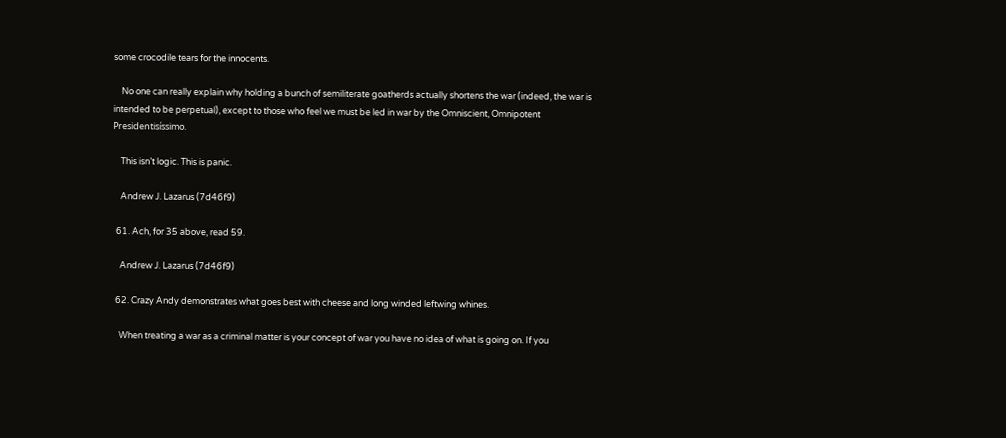some crocodile tears for the innocents.

    No one can really explain why holding a bunch of semiliterate goatherds actually shortens the war (indeed, the war is intended to be perpetual), except to those who feel we must be led in war by the Omniscient, Omnipotent Presidentisíssimo.

    This isn’t logic. This is panic.

    Andrew J. Lazarus (7d46f9)

  61. Ach, for 35 above, read 59.

    Andrew J. Lazarus (7d46f9)

  62. Crazy Andy demonstrates what goes best with cheese and long winded leftwing whines.

    When treating a war as a criminal matter is your concept of war you have no idea of what is going on. If you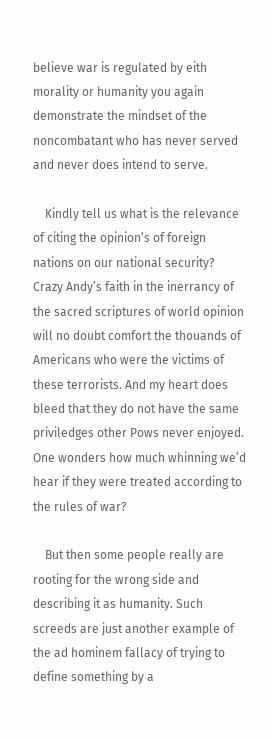believe war is regulated by eith morality or humanity you again demonstrate the mindset of the noncombatant who has never served and never does intend to serve.

    Kindly tell us what is the relevance of citing the opinion’s of foreign nations on our national security? Crazy Andy’s faith in the inerrancy of the sacred scriptures of world opinion will no doubt comfort the thouands of Americans who were the victims of these terrorists. And my heart does bleed that they do not have the same priviledges other Pows never enjoyed. One wonders how much whinning we’d hear if they were treated according to the rules of war?

    But then some people really are rooting for the wrong side and describing it as humanity. Such screeds are just another example of the ad hominem fallacy of trying to define something by a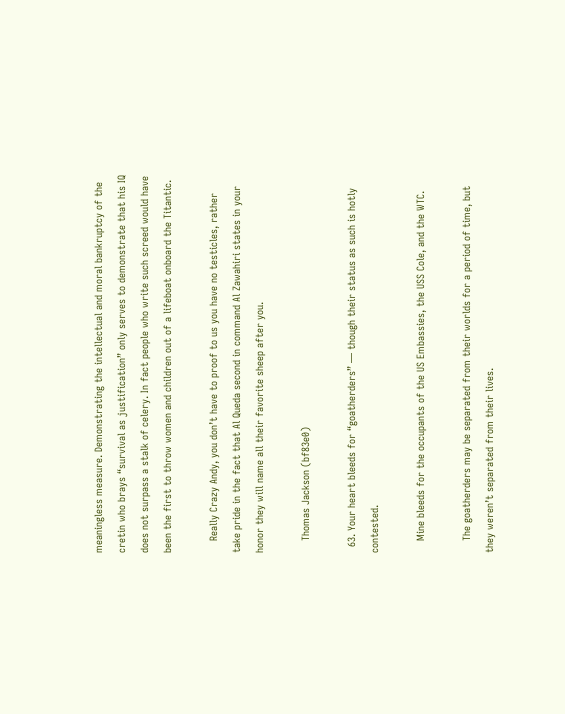meaningless measure. Demonstrating the intellectual and moral bankruptcy of the cretin who brays “survival as justification” only serves to demonstrate that his IQ does not surpass a stalk of celery. In fact people who write such screed would have been the first to throw women and children out of a lifeboat onboard the Titantic.

    Really Crazy Andy, you don’t have to proof to us you have no testicles, rather take pride in the fact that Al Queda second in command Al Zawahiri states in your honor they will name all their favorite sheep after you.

    Thomas Jackson (bf83e0)

  63. Your heart bleeds for “goatherders” — though their status as such is hotly contested.

    Mine bleeds for the occupants of the US Embassies, the USS Cole, and the WTC.

    The goatherders may be separated from their worlds for a period of time, but they weren’t separated from their lives.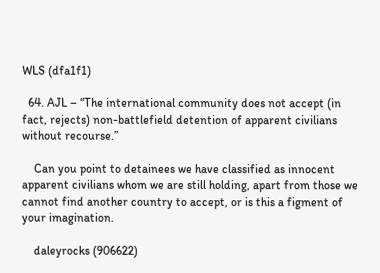WLS (dfa1f1)

  64. AJL – “The international community does not accept (in fact, rejects) non-battlefield detention of apparent civilians without recourse.”

    Can you point to detainees we have classified as innocent apparent civilians whom we are still holding, apart from those we cannot find another country to accept, or is this a figment of your imagination.

    daleyrocks (906622)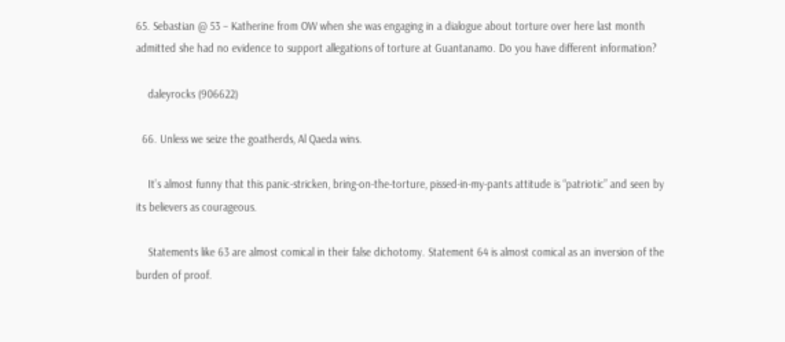65. Sebastian @ 53 – Katherine from OW when she was engaging in a dialogue about torture over here last month admitted she had no evidence to support allegations of torture at Guantanamo. Do you have different information?

    daleyrocks (906622)

  66. Unless we seize the goatherds, Al Qaeda wins.

    It’s almost funny that this panic-stricken, bring-on-the-torture, pissed-in-my-pants attitude is “patriotic” and seen by its believers as courageous.

    Statements like 63 are almost comical in their false dichotomy. Statement 64 is almost comical as an inversion of the burden of proof.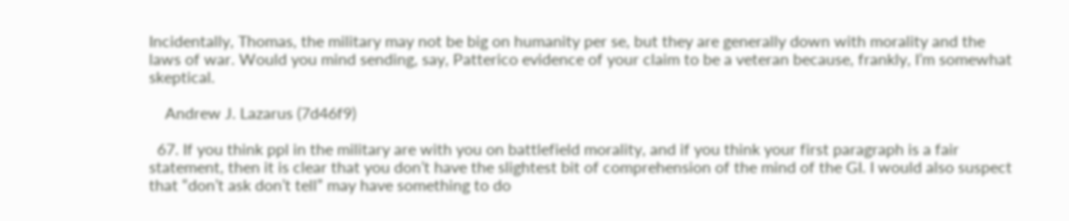Incidentally, Thomas, the military may not be big on humanity per se, but they are generally down with morality and the laws of war. Would you mind sending, say, Patterico evidence of your claim to be a veteran because, frankly, I’m somewhat skeptical.

    Andrew J. Lazarus (7d46f9)

  67. If you think ppl in the military are with you on battlefield morality, and if you think your first paragraph is a fair statement, then it is clear that you don’t have the slightest bit of comprehension of the mind of the GI. I would also suspect that “don’t ask don’t tell” may have something to do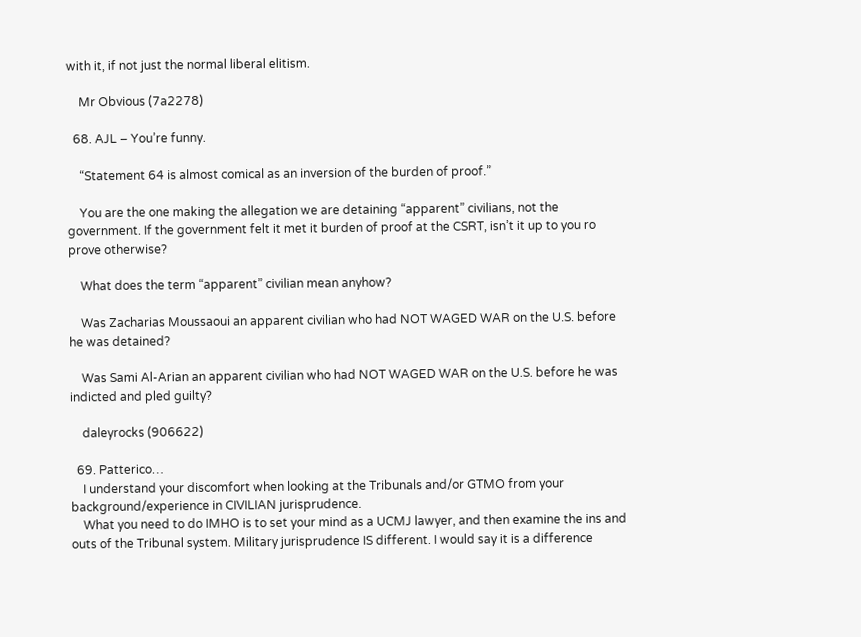with it, if not just the normal liberal elitism.

    Mr Obvious (7a2278)

  68. AJL – You’re funny.

    “Statement 64 is almost comical as an inversion of the burden of proof.”

    You are the one making the allegation we are detaining “apparent” civilians, not the government. If the government felt it met it burden of proof at the CSRT, isn’t it up to you ro prove otherwise?

    What does the term “apparent” civilian mean anyhow?

    Was Zacharias Moussaoui an apparent civilian who had NOT WAGED WAR on the U.S. before he was detained?

    Was Sami Al-Arian an apparent civilian who had NOT WAGED WAR on the U.S. before he was indicted and pled guilty?

    daleyrocks (906622)

  69. Patterico…
    I understand your discomfort when looking at the Tribunals and/or GTMO from your background/experience in CIVILIAN jurisprudence.
    What you need to do IMHO is to set your mind as a UCMJ lawyer, and then examine the ins and outs of the Tribunal system. Military jurisprudence IS different. I would say it is a difference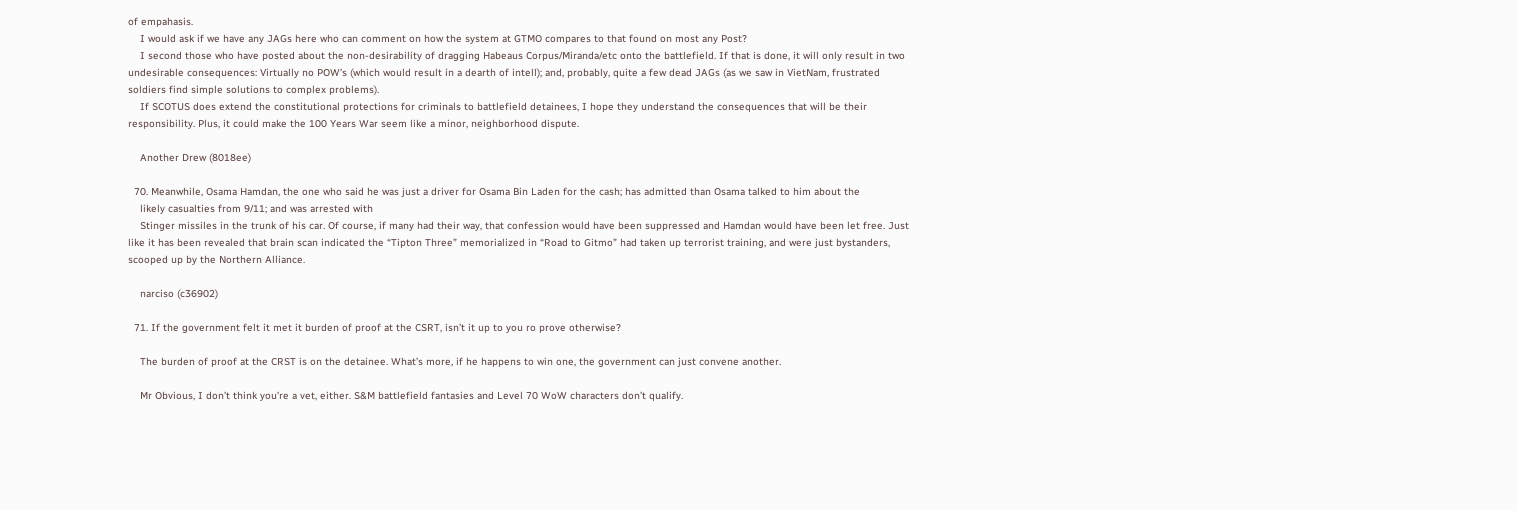of empahasis.
    I would ask if we have any JAGs here who can comment on how the system at GTMO compares to that found on most any Post?
    I second those who have posted about the non-desirability of dragging Habeaus Corpus/Miranda/etc onto the battlefield. If that is done, it will only result in two undesirable consequences: Virtually no POW’s (which would result in a dearth of intell); and, probably, quite a few dead JAGs (as we saw in VietNam, frustrated soldiers find simple solutions to complex problems).
    If SCOTUS does extend the constitutional protections for criminals to battlefield detainees, I hope they understand the consequences that will be their responsibility. Plus, it could make the 100 Years War seem like a minor, neighborhood dispute.

    Another Drew (8018ee)

  70. Meanwhile, Osama Hamdan, the one who said he was just a driver for Osama Bin Laden for the cash; has admitted than Osama talked to him about the
    likely casualties from 9/11; and was arrested with
    Stinger missiles in the trunk of his car. Of course, if many had their way, that confession would have been suppressed and Hamdan would have been let free. Just like it has been revealed that brain scan indicated the “Tipton Three” memorialized in “Road to Gitmo” had taken up terrorist training, and were just bystanders, scooped up by the Northern Alliance.

    narciso (c36902)

  71. If the government felt it met it burden of proof at the CSRT, isn’t it up to you ro prove otherwise?

    The burden of proof at the CRST is on the detainee. What’s more, if he happens to win one, the government can just convene another.

    Mr Obvious, I don’t think you’re a vet, either. S&M battlefield fantasies and Level 70 WoW characters don’t qualify.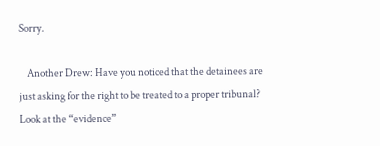Sorry.

    Another Drew: Have you noticed that the detainees are just asking for the right to be treated to a proper tribunal? Look at the “evidence”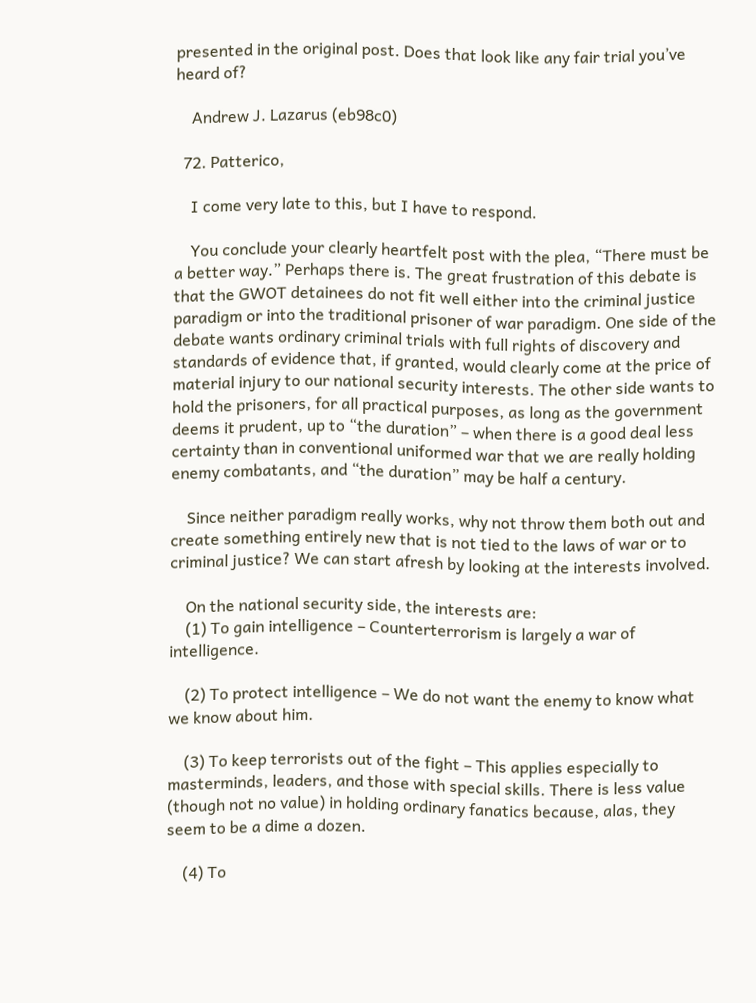presented in the original post. Does that look like any fair trial you’ve heard of?

    Andrew J. Lazarus (eb98c0)

  72. Patterico,

    I come very late to this, but I have to respond.

    You conclude your clearly heartfelt post with the plea, “There must be a better way.” Perhaps there is. The great frustration of this debate is that the GWOT detainees do not fit well either into the criminal justice paradigm or into the traditional prisoner of war paradigm. One side of the debate wants ordinary criminal trials with full rights of discovery and standards of evidence that, if granted, would clearly come at the price of material injury to our national security interests. The other side wants to hold the prisoners, for all practical purposes, as long as the government deems it prudent, up to “the duration” – when there is a good deal less certainty than in conventional uniformed war that we are really holding enemy combatants, and “the duration” may be half a century.

    Since neither paradigm really works, why not throw them both out and create something entirely new that is not tied to the laws of war or to criminal justice? We can start afresh by looking at the interests involved.

    On the national security side, the interests are:
    (1) To gain intelligence – Counterterrorism is largely a war of intelligence.

    (2) To protect intelligence – We do not want the enemy to know what we know about him.

    (3) To keep terrorists out of the fight – This applies especially to masterminds, leaders, and those with special skills. There is less value (though not no value) in holding ordinary fanatics because, alas, they seem to be a dime a dozen.

    (4) To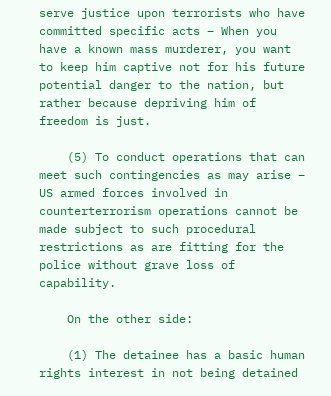serve justice upon terrorists who have committed specific acts – When you have a known mass murderer, you want to keep him captive not for his future potential danger to the nation, but rather because depriving him of freedom is just.

    (5) To conduct operations that can meet such contingencies as may arise – US armed forces involved in counterterrorism operations cannot be made subject to such procedural restrictions as are fitting for the police without grave loss of capability.

    On the other side:

    (1) The detainee has a basic human rights interest in not being detained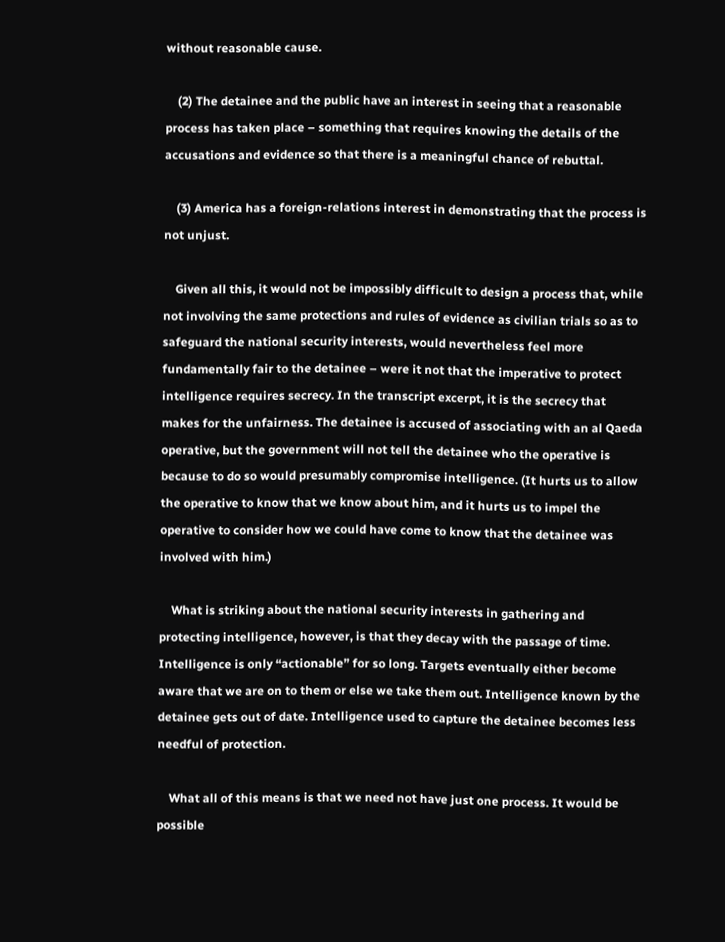without reasonable cause.

    (2) The detainee and the public have an interest in seeing that a reasonable process has taken place – something that requires knowing the details of the accusations and evidence so that there is a meaningful chance of rebuttal.

    (3) America has a foreign-relations interest in demonstrating that the process is not unjust.

    Given all this, it would not be impossibly difficult to design a process that, while not involving the same protections and rules of evidence as civilian trials so as to safeguard the national security interests, would nevertheless feel more fundamentally fair to the detainee – were it not that the imperative to protect intelligence requires secrecy. In the transcript excerpt, it is the secrecy that makes for the unfairness. The detainee is accused of associating with an al Qaeda operative, but the government will not tell the detainee who the operative is because to do so would presumably compromise intelligence. (It hurts us to allow the operative to know that we know about him, and it hurts us to impel the operative to consider how we could have come to know that the detainee was involved with him.)

    What is striking about the national security interests in gathering and protecting intelligence, however, is that they decay with the passage of time. Intelligence is only “actionable” for so long. Targets eventually either become aware that we are on to them or else we take them out. Intelligence known by the detainee gets out of date. Intelligence used to capture the detainee becomes less needful of protection.

    What all of this means is that we need not have just one process. It would be possible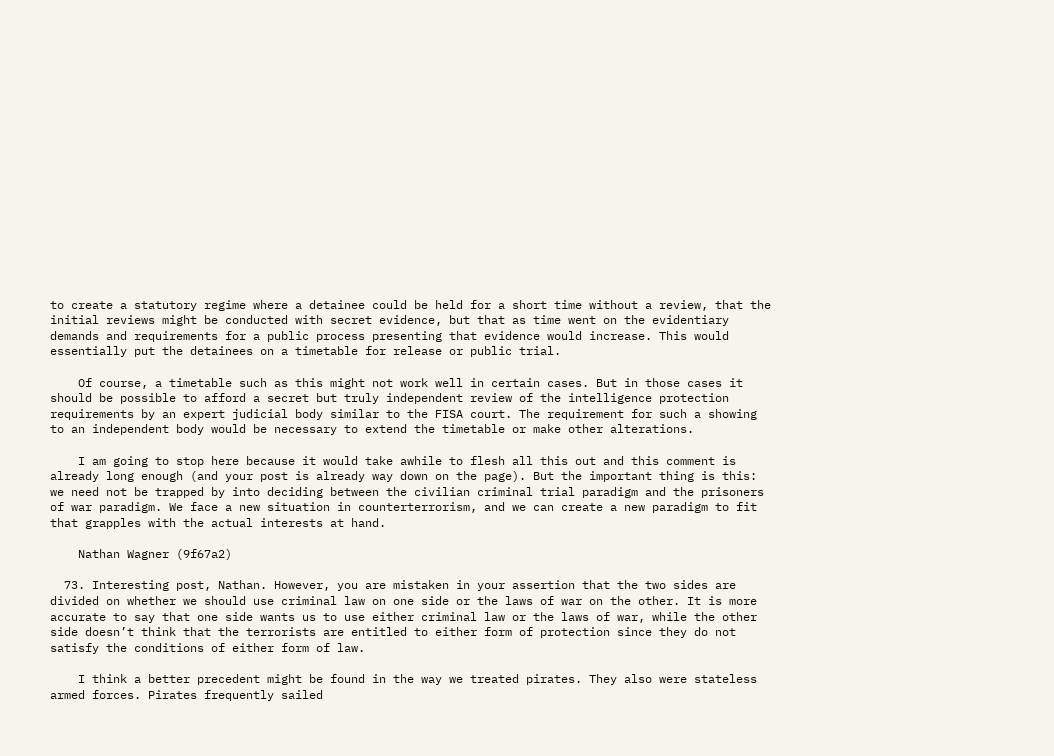to create a statutory regime where a detainee could be held for a short time without a review, that the initial reviews might be conducted with secret evidence, but that as time went on the evidentiary demands and requirements for a public process presenting that evidence would increase. This would essentially put the detainees on a timetable for release or public trial.

    Of course, a timetable such as this might not work well in certain cases. But in those cases it should be possible to afford a secret but truly independent review of the intelligence protection requirements by an expert judicial body similar to the FISA court. The requirement for such a showing to an independent body would be necessary to extend the timetable or make other alterations.

    I am going to stop here because it would take awhile to flesh all this out and this comment is already long enough (and your post is already way down on the page). But the important thing is this: we need not be trapped by into deciding between the civilian criminal trial paradigm and the prisoners of war paradigm. We face a new situation in counterterrorism, and we can create a new paradigm to fit that grapples with the actual interests at hand.

    Nathan Wagner (9f67a2)

  73. Interesting post, Nathan. However, you are mistaken in your assertion that the two sides are divided on whether we should use criminal law on one side or the laws of war on the other. It is more accurate to say that one side wants us to use either criminal law or the laws of war, while the other side doesn’t think that the terrorists are entitled to either form of protection since they do not satisfy the conditions of either form of law.

    I think a better precedent might be found in the way we treated pirates. They also were stateless armed forces. Pirates frequently sailed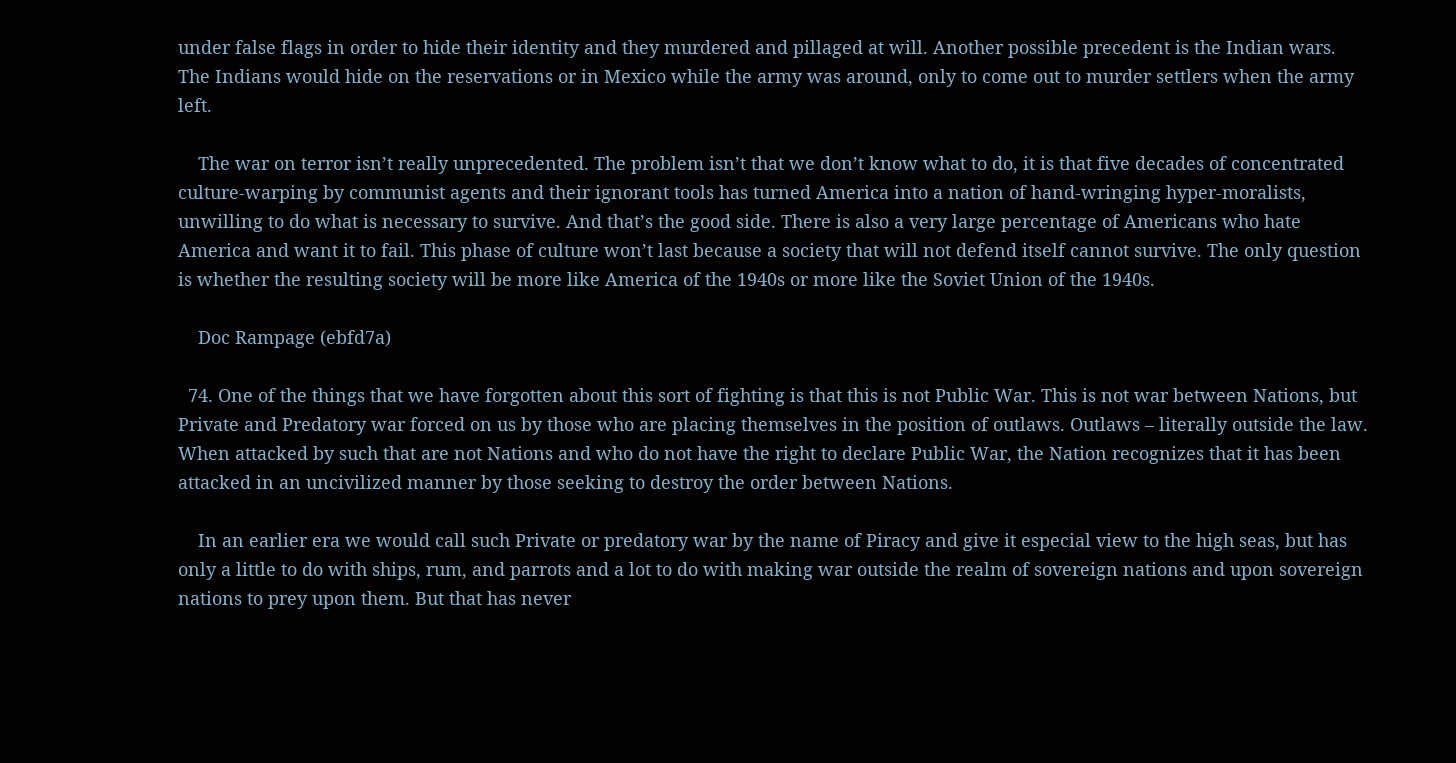under false flags in order to hide their identity and they murdered and pillaged at will. Another possible precedent is the Indian wars. The Indians would hide on the reservations or in Mexico while the army was around, only to come out to murder settlers when the army left.

    The war on terror isn’t really unprecedented. The problem isn’t that we don’t know what to do, it is that five decades of concentrated culture-warping by communist agents and their ignorant tools has turned America into a nation of hand-wringing hyper-moralists, unwilling to do what is necessary to survive. And that’s the good side. There is also a very large percentage of Americans who hate America and want it to fail. This phase of culture won’t last because a society that will not defend itself cannot survive. The only question is whether the resulting society will be more like America of the 1940s or more like the Soviet Union of the 1940s.

    Doc Rampage (ebfd7a)

  74. One of the things that we have forgotten about this sort of fighting is that this is not Public War. This is not war between Nations, but Private and Predatory war forced on us by those who are placing themselves in the position of outlaws. Outlaws – literally outside the law. When attacked by such that are not Nations and who do not have the right to declare Public War, the Nation recognizes that it has been attacked in an uncivilized manner by those seeking to destroy the order between Nations.

    In an earlier era we would call such Private or predatory war by the name of Piracy and give it especial view to the high seas, but has only a little to do with ships, rum, and parrots and a lot to do with making war outside the realm of sovereign nations and upon sovereign nations to prey upon them. But that has never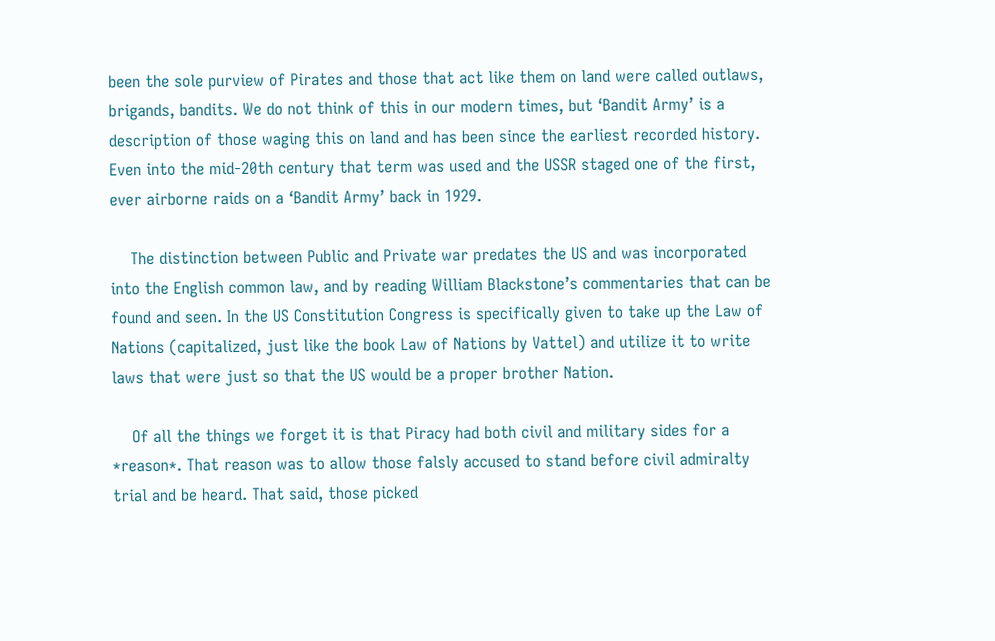been the sole purview of Pirates and those that act like them on land were called outlaws, brigands, bandits. We do not think of this in our modern times, but ‘Bandit Army’ is a description of those waging this on land and has been since the earliest recorded history. Even into the mid-20th century that term was used and the USSR staged one of the first, ever airborne raids on a ‘Bandit Army’ back in 1929.

    The distinction between Public and Private war predates the US and was incorporated into the English common law, and by reading William Blackstone’s commentaries that can be found and seen. In the US Constitution Congress is specifically given to take up the Law of Nations (capitalized, just like the book Law of Nations by Vattel) and utilize it to write laws that were just so that the US would be a proper brother Nation.

    Of all the things we forget it is that Piracy had both civil and military sides for a *reason*. That reason was to allow those falsly accused to stand before civil admiralty trial and be heard. That said, those picked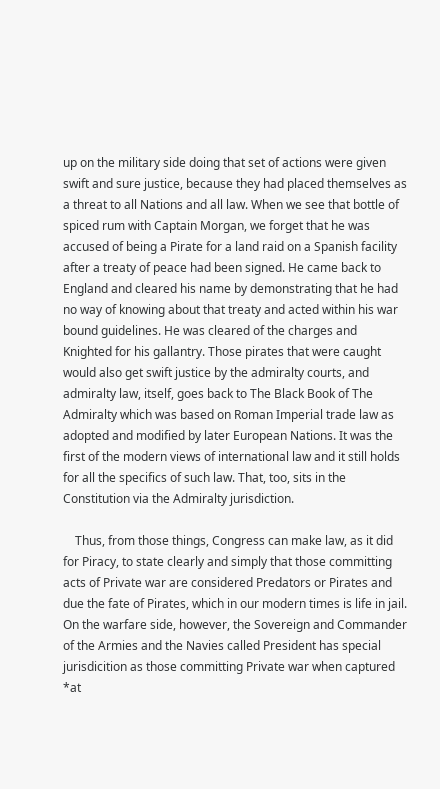up on the military side doing that set of actions were given swift and sure justice, because they had placed themselves as a threat to all Nations and all law. When we see that bottle of spiced rum with Captain Morgan, we forget that he was accused of being a Pirate for a land raid on a Spanish facility after a treaty of peace had been signed. He came back to England and cleared his name by demonstrating that he had no way of knowing about that treaty and acted within his war bound guidelines. He was cleared of the charges and Knighted for his gallantry. Those pirates that were caught would also get swift justice by the admiralty courts, and admiralty law, itself, goes back to The Black Book of The Admiralty which was based on Roman Imperial trade law as adopted and modified by later European Nations. It was the first of the modern views of international law and it still holds for all the specifics of such law. That, too, sits in the Constitution via the Admiralty jurisdiction.

    Thus, from those things, Congress can make law, as it did for Piracy, to state clearly and simply that those committing acts of Private war are considered Predators or Pirates and due the fate of Pirates, which in our modern times is life in jail. On the warfare side, however, the Sovereign and Commander of the Armies and the Navies called President has special jurisdicition as those committing Private war when captured *at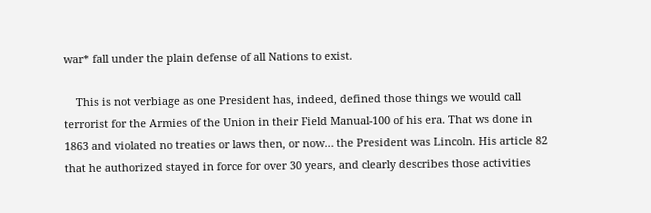war* fall under the plain defense of all Nations to exist.

    This is not verbiage as one President has, indeed, defined those things we would call terrorist for the Armies of the Union in their Field Manual-100 of his era. That ws done in 1863 and violated no treaties or laws then, or now… the President was Lincoln. His article 82 that he authorized stayed in force for over 30 years, and clearly describes those activities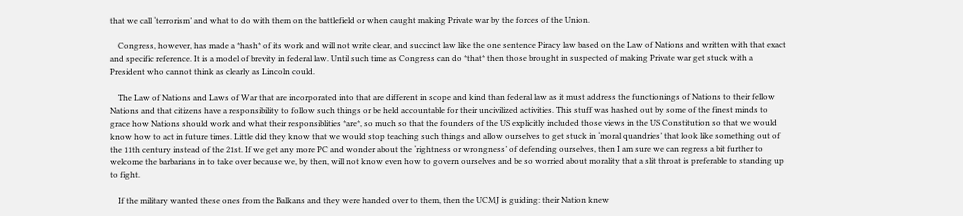that we call ‘terrorism’ and what to do with them on the battlefield or when caught making Private war by the forces of the Union.

    Congress, however, has made a *hash* of its work and will not write clear, and succinct law like the one sentence Piracy law based on the Law of Nations and written with that exact and specific reference. It is a model of brevity in federal law. Until such time as Congress can do *that* then those brought in suspected of making Private war get stuck with a President who cannot think as clearly as Lincoln could.

    The Law of Nations and Laws of War that are incorporated into that are different in scope and kind than federal law as it must address the functionings of Nations to their fellow Nations and that citizens have a responsibility to follow such things or be held accountable for their uncivilized activities. This stuff was hashed out by some of the finest minds to grace how Nations should work and what their responsiblities *are*, so much so that the founders of the US explicitly included those views in the US Constitution so that we would know how to act in future times. Little did they know that we would stop teaching such things and allow ourselves to get stuck in ‘moral quandries’ that look like something out of the 11th century instead of the 21st. If we get any more PC and wonder about the ‘rightness or wrongness’ of defending ourselves, then I am sure we can regress a bit further to welcome the barbarians in to take over because we, by then, will not know even how to govern ourselves and be so worried about morality that a slit throat is preferable to standing up to fight.

    If the military wanted these ones from the Balkans and they were handed over to them, then the UCMJ is guiding: their Nation knew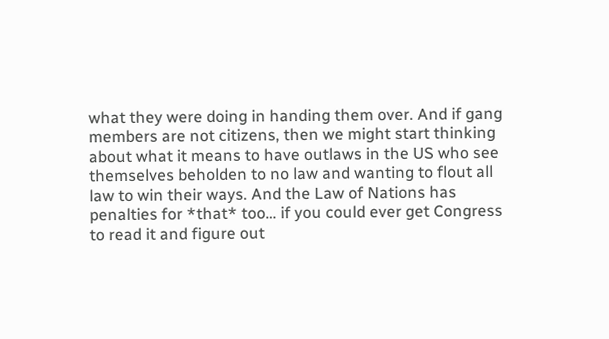what they were doing in handing them over. And if gang members are not citizens, then we might start thinking about what it means to have outlaws in the US who see themselves beholden to no law and wanting to flout all law to win their ways. And the Law of Nations has penalties for *that* too… if you could ever get Congress to read it and figure out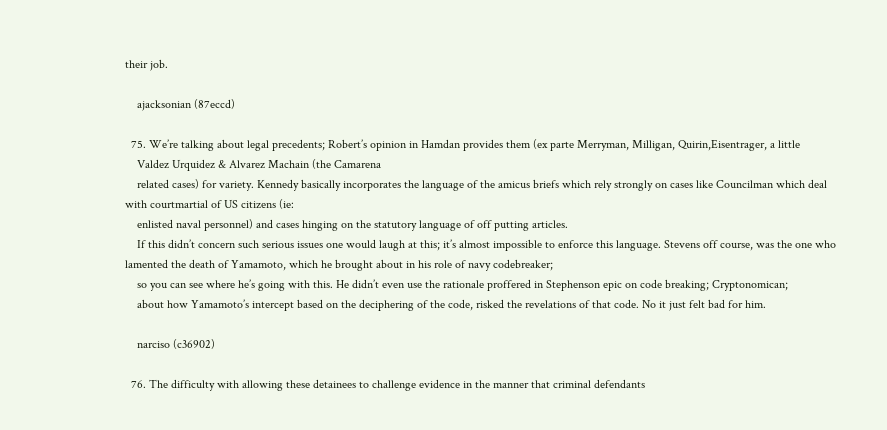their job.

    ajacksonian (87eccd)

  75. We’re talking about legal precedents; Robert’s opinion in Hamdan provides them (ex parte Merryman, Milligan, Quirin,Eisentrager, a little
    Valdez Urquidez & Alvarez Machain (the Camarena
    related cases) for variety. Kennedy basically incorporates the language of the amicus briefs which rely strongly on cases like Councilman which deal with courtmartial of US citizens (ie:
    enlisted naval personnel) and cases hinging on the statutory language of off putting articles.
    If this didn’t concern such serious issues one would laugh at this; it’s almost impossible to enforce this language. Stevens off course, was the one who lamented the death of Yamamoto, which he brought about in his role of navy codebreaker;
    so you can see where he’s going with this. He didn’t even use the rationale proffered in Stephenson epic on code breaking; Cryptonomican;
    about how Yamamoto’s intercept based on the deciphering of the code, risked the revelations of that code. No it just felt bad for him.

    narciso (c36902)

  76. The difficulty with allowing these detainees to challenge evidence in the manner that criminal defendants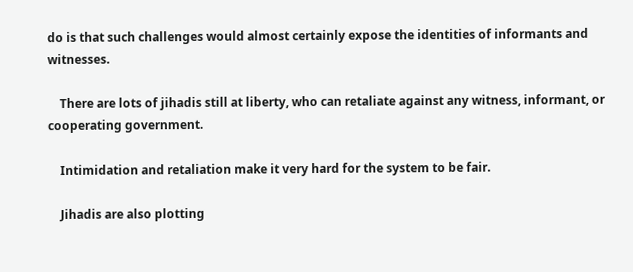do is that such challenges would almost certainly expose the identities of informants and witnesses.

    There are lots of jihadis still at liberty, who can retaliate against any witness, informant, or cooperating government.

    Intimidation and retaliation make it very hard for the system to be fair.

    Jihadis are also plotting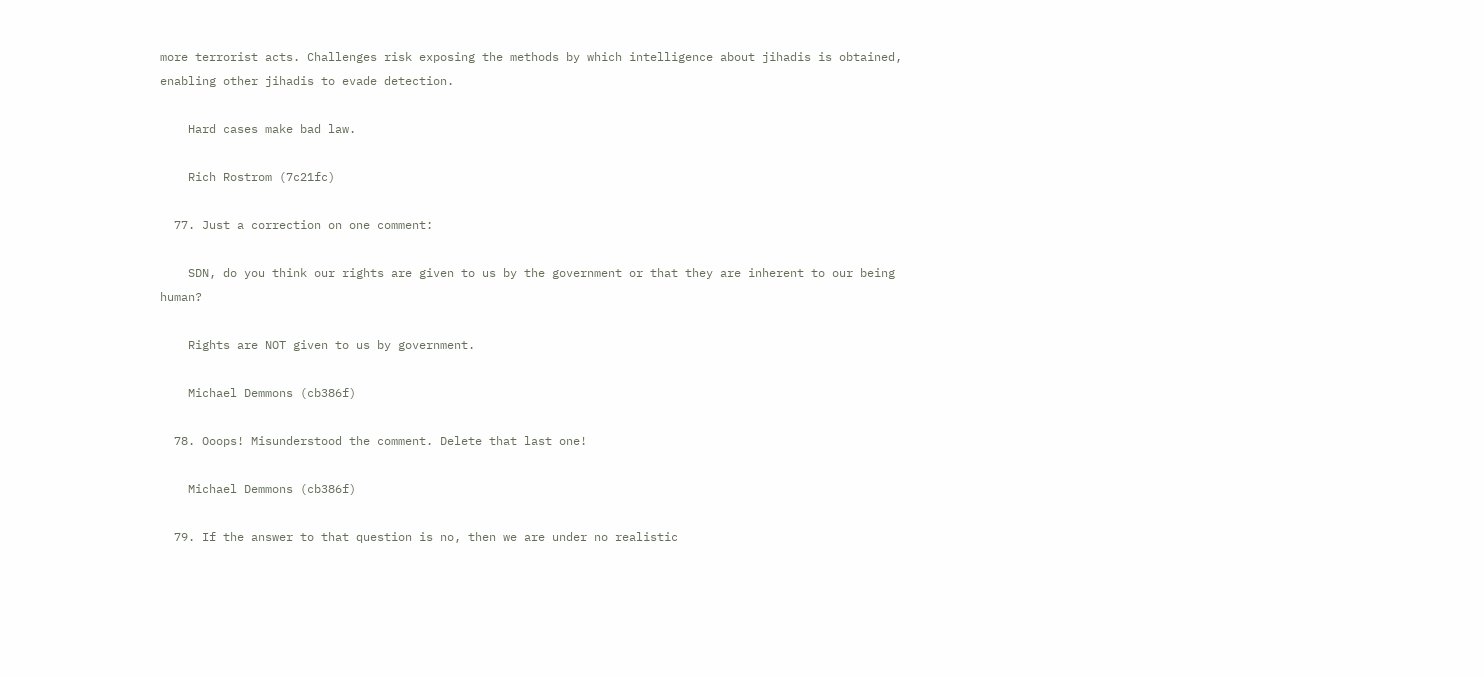more terrorist acts. Challenges risk exposing the methods by which intelligence about jihadis is obtained, enabling other jihadis to evade detection.

    Hard cases make bad law.

    Rich Rostrom (7c21fc)

  77. Just a correction on one comment:

    SDN, do you think our rights are given to us by the government or that they are inherent to our being human?

    Rights are NOT given to us by government.

    Michael Demmons (cb386f)

  78. Ooops! Misunderstood the comment. Delete that last one!

    Michael Demmons (cb386f)

  79. If the answer to that question is no, then we are under no realistic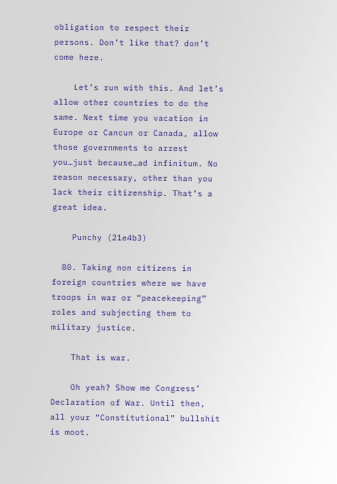obligation to respect their persons. Don’t like that? don’t come here.

    Let’s run with this. And let’s allow other countries to do the same. Next time you vacation in Europe or Cancun or Canada, allow those governments to arrest you…just because…ad infinitum. No reason necessary, other than you lack their citizenship. That’s a great idea.

    Punchy (21e4b3)

  80. Taking non citizens in foreign countries where we have troops in war or “peacekeeping” roles and subjecting them to military justice.

    That is war.

    Oh yeah? Show me Congress’ Declaration of War. Until then, all your “Constitutional” bullshit is moot.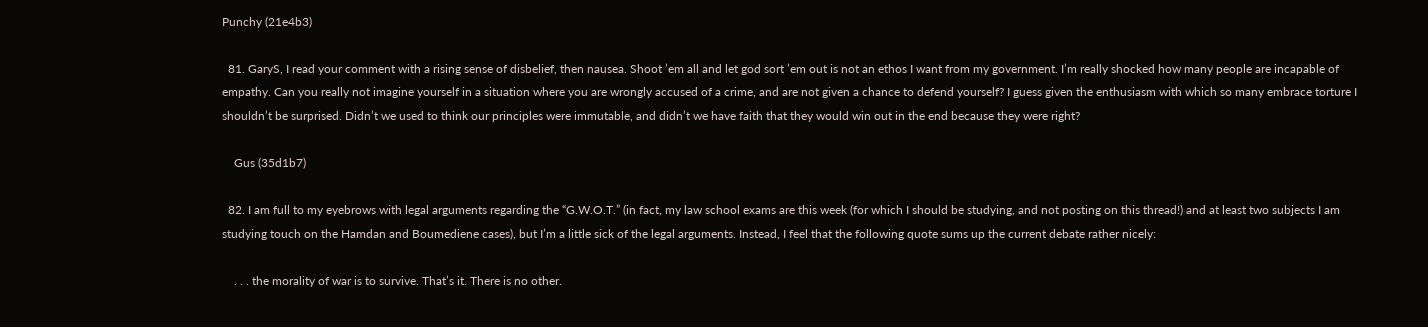Punchy (21e4b3)

  81. GaryS, I read your comment with a rising sense of disbelief, then nausea. Shoot ’em all and let god sort ’em out is not an ethos I want from my government. I’m really shocked how many people are incapable of empathy. Can you really not imagine yourself in a situation where you are wrongly accused of a crime, and are not given a chance to defend yourself? I guess given the enthusiasm with which so many embrace torture I shouldn’t be surprised. Didn’t we used to think our principles were immutable, and didn’t we have faith that they would win out in the end because they were right?

    Gus (35d1b7)

  82. I am full to my eyebrows with legal arguments regarding the “G.W.O.T.” (in fact, my law school exams are this week (for which I should be studying, and not posting on this thread!) and at least two subjects I am studying touch on the Hamdan and Boumediene cases), but I’m a little sick of the legal arguments. Instead, I feel that the following quote sums up the current debate rather nicely:

    . . . the morality of war is to survive. That’s it. There is no other.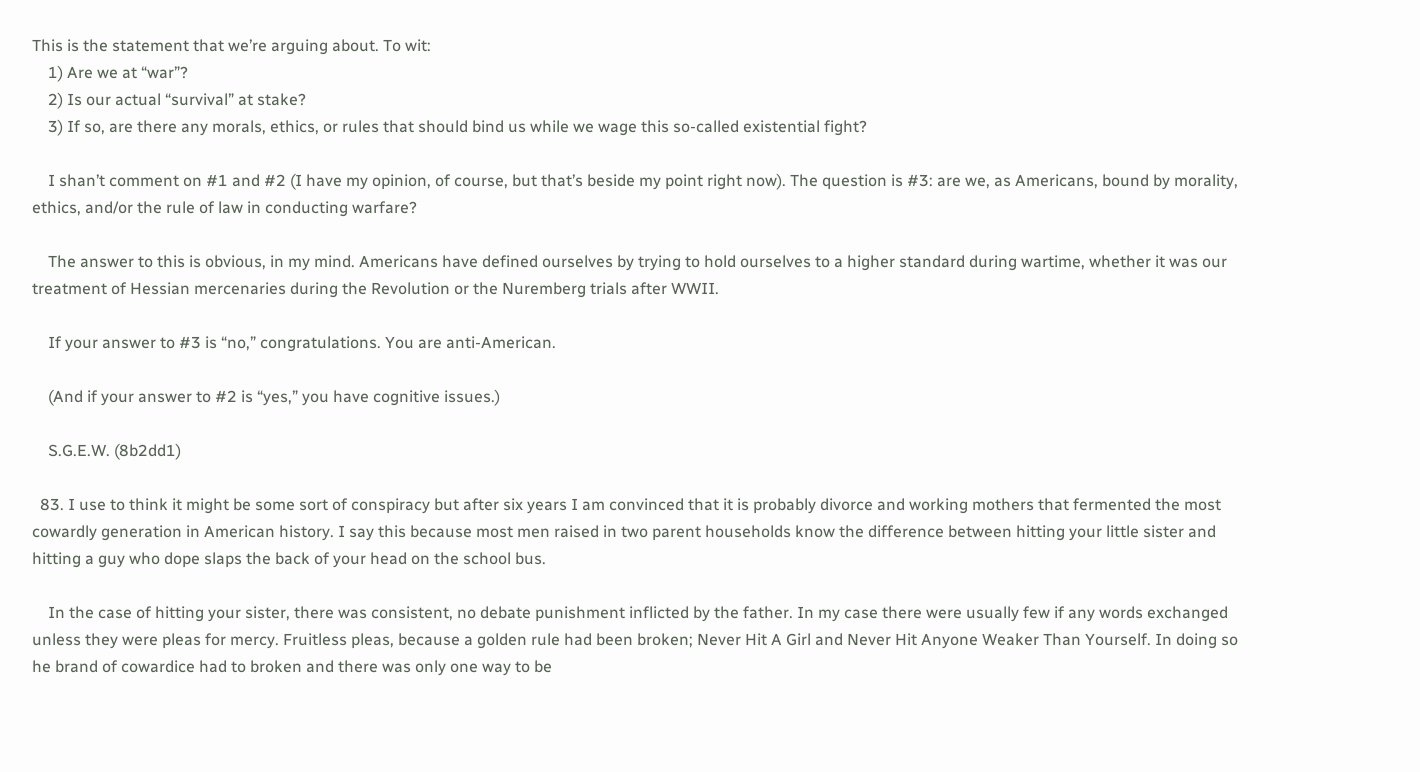This is the statement that we’re arguing about. To wit:
    1) Are we at “war”?
    2) Is our actual “survival” at stake?
    3) If so, are there any morals, ethics, or rules that should bind us while we wage this so-called existential fight?

    I shan’t comment on #1 and #2 (I have my opinion, of course, but that’s beside my point right now). The question is #3: are we, as Americans, bound by morality, ethics, and/or the rule of law in conducting warfare?

    The answer to this is obvious, in my mind. Americans have defined ourselves by trying to hold ourselves to a higher standard during wartime, whether it was our treatment of Hessian mercenaries during the Revolution or the Nuremberg trials after WWII.

    If your answer to #3 is “no,” congratulations. You are anti-American.

    (And if your answer to #2 is “yes,” you have cognitive issues.)

    S.G.E.W. (8b2dd1)

  83. I use to think it might be some sort of conspiracy but after six years I am convinced that it is probably divorce and working mothers that fermented the most cowardly generation in American history. I say this because most men raised in two parent households know the difference between hitting your little sister and hitting a guy who dope slaps the back of your head on the school bus.

    In the case of hitting your sister, there was consistent, no debate punishment inflicted by the father. In my case there were usually few if any words exchanged unless they were pleas for mercy. Fruitless pleas, because a golden rule had been broken; Never Hit A Girl and Never Hit Anyone Weaker Than Yourself. In doing so he brand of cowardice had to broken and there was only one way to be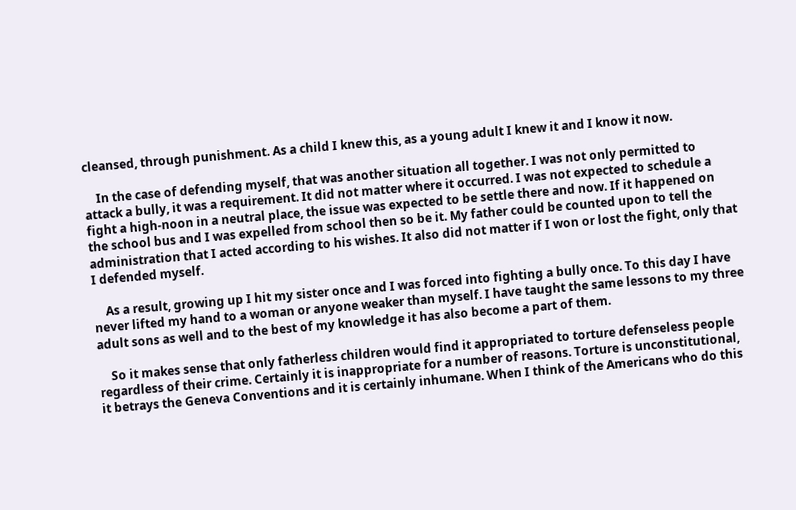cleansed, through punishment. As a child I knew this, as a young adult I knew it and I know it now.

    In the case of defending myself, that was another situation all together. I was not only permitted to attack a bully, it was a requirement. It did not matter where it occurred. I was not expected to schedule a fight a high-noon in a neutral place, the issue was expected to be settle there and now. If it happened on the school bus and I was expelled from school then so be it. My father could be counted upon to tell the administration that I acted according to his wishes. It also did not matter if I won or lost the fight, only that I defended myself.

    As a result, growing up I hit my sister once and I was forced into fighting a bully once. To this day I have never lifted my hand to a woman or anyone weaker than myself. I have taught the same lessons to my three adult sons as well and to the best of my knowledge it has also become a part of them.

    So it makes sense that only fatherless children would find it appropriated to torture defenseless people regardless of their crime. Certainly it is inappropriate for a number of reasons. Torture is unconstitutional, it betrays the Geneva Conventions and it is certainly inhumane. When I think of the Americans who do this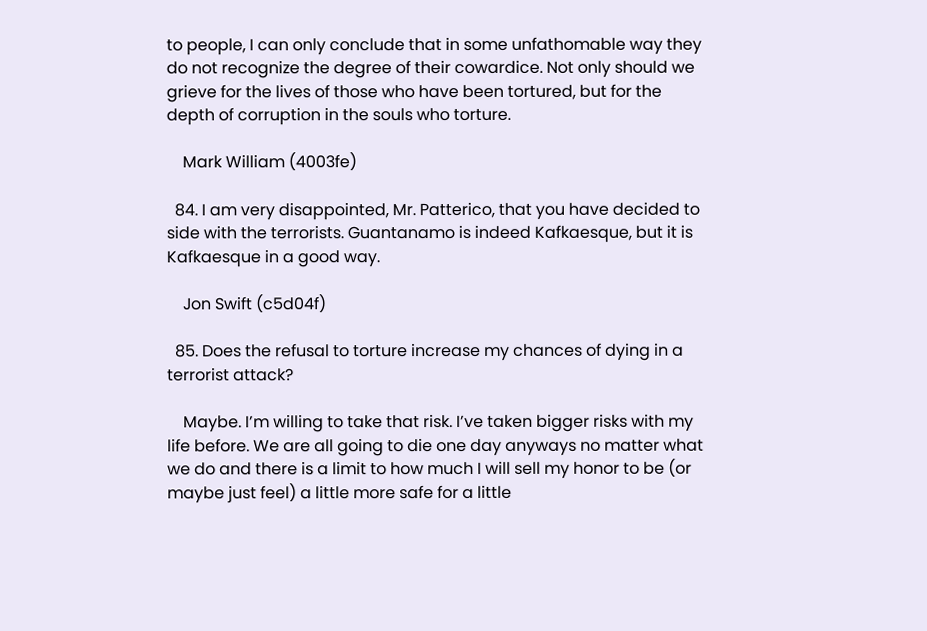to people, I can only conclude that in some unfathomable way they do not recognize the degree of their cowardice. Not only should we grieve for the lives of those who have been tortured, but for the depth of corruption in the souls who torture.

    Mark William (4003fe)

  84. I am very disappointed, Mr. Patterico, that you have decided to side with the terrorists. Guantanamo is indeed Kafkaesque, but it is Kafkaesque in a good way.

    Jon Swift (c5d04f)

  85. Does the refusal to torture increase my chances of dying in a terrorist attack?

    Maybe. I’m willing to take that risk. I’ve taken bigger risks with my life before. We are all going to die one day anyways no matter what we do and there is a limit to how much I will sell my honor to be (or maybe just feel) a little more safe for a little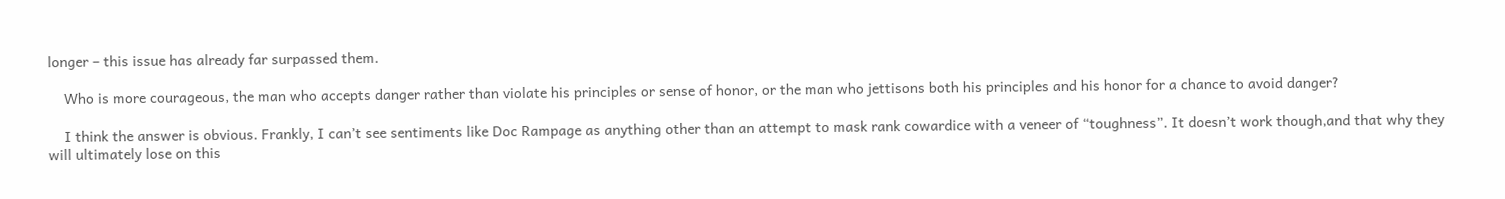longer – this issue has already far surpassed them.

    Who is more courageous, the man who accepts danger rather than violate his principles or sense of honor, or the man who jettisons both his principles and his honor for a chance to avoid danger?

    I think the answer is obvious. Frankly, I can’t see sentiments like Doc Rampage as anything other than an attempt to mask rank cowardice with a veneer of “toughness”. It doesn’t work though,and that why they will ultimately lose on this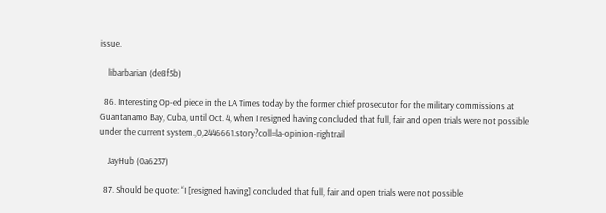issue.

    libarbarian (de8f5b)

  86. Interesting Op-ed piece in the LA Times today by the former chief prosecutor for the military commissions at Guantanamo Bay, Cuba, until Oct. 4, when I resigned having concluded that full, fair and open trials were not possible under the current system.,0,2446661.story?coll=la-opinion-rightrail

    JayHub (0a6237)

  87. Should be quote: “I [resigned having] concluded that full, fair and open trials were not possible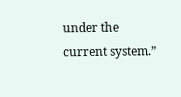under the current system.”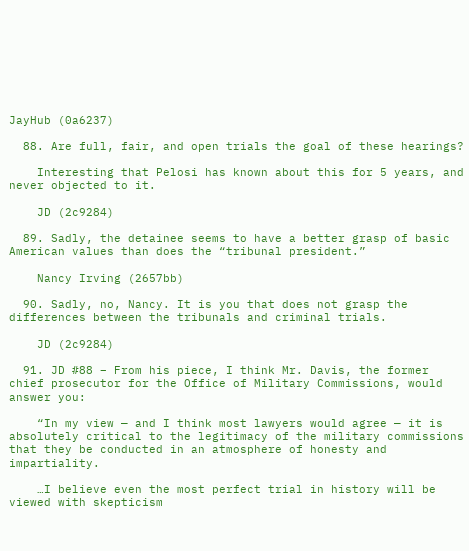JayHub (0a6237)

  88. Are full, fair, and open trials the goal of these hearings?

    Interesting that Pelosi has known about this for 5 years, and never objected to it.

    JD (2c9284)

  89. Sadly, the detainee seems to have a better grasp of basic American values than does the “tribunal president.”

    Nancy Irving (2657bb)

  90. Sadly, no, Nancy. It is you that does not grasp the differences between the tribunals and criminal trials.

    JD (2c9284)

  91. JD #88 – From his piece, I think Mr. Davis, the former chief prosecutor for the Office of Military Commissions, would answer you:

    “In my view — and I think most lawyers would agree — it is absolutely critical to the legitimacy of the military commissions that they be conducted in an atmosphere of honesty and impartiality.

    …I believe even the most perfect trial in history will be viewed with skepticism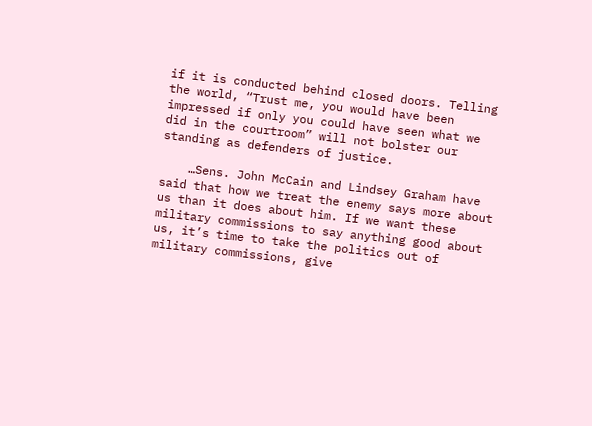if it is conducted behind closed doors. Telling the world, “Trust me, you would have been impressed if only you could have seen what we did in the courtroom” will not bolster our standing as defenders of justice.

    …Sens. John McCain and Lindsey Graham have said that how we treat the enemy says more about us than it does about him. If we want these military commissions to say anything good about us, it’s time to take the politics out of military commissions, give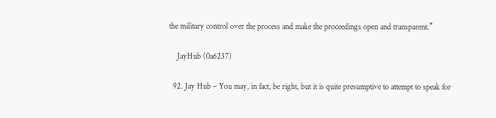the military control over the process and make the proceedings open and transparent.”

    JayHub (0a6237)

  92. Jay Hub – You may, in fact, be right, but it is quite presumptive to attempt to speak for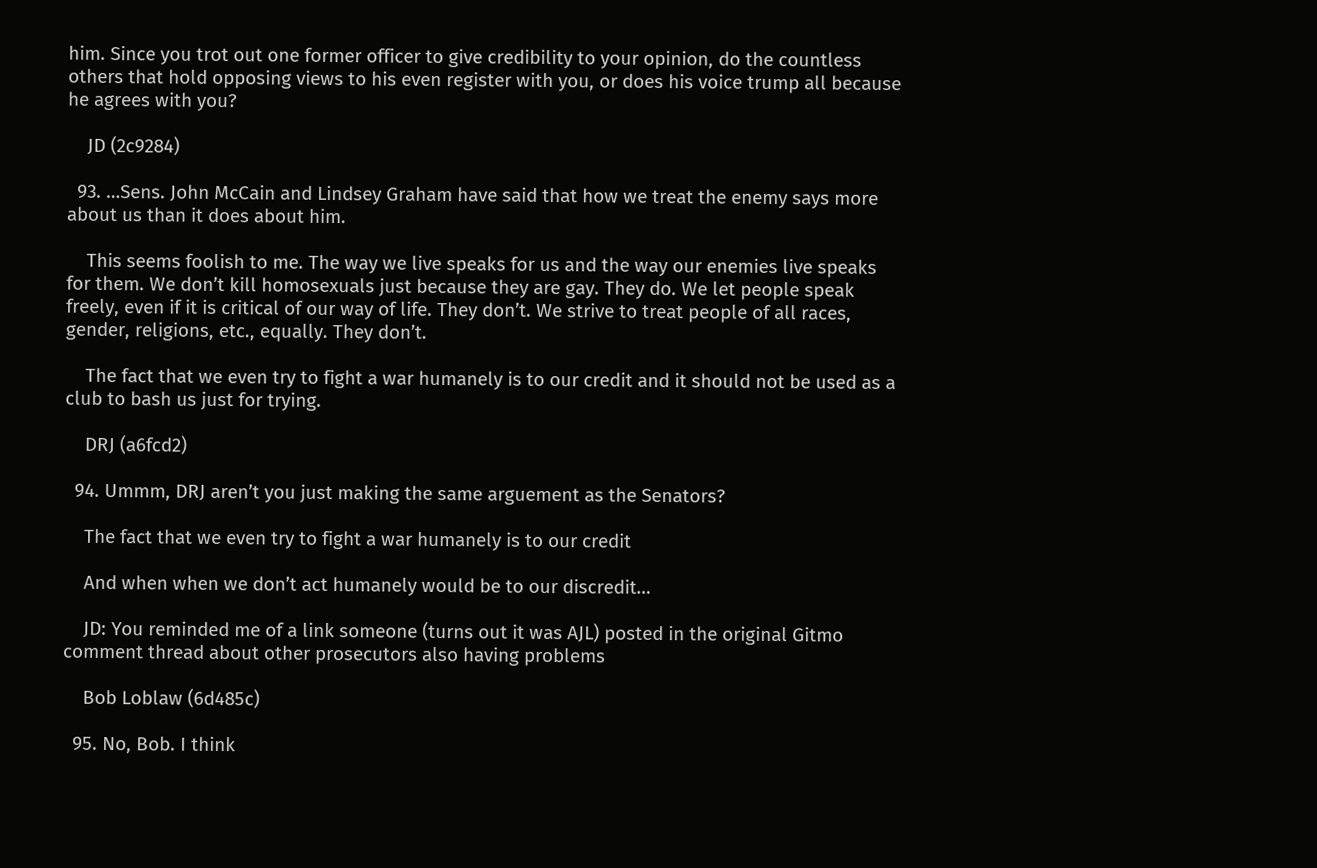him. Since you trot out one former officer to give credibility to your opinion, do the countless others that hold opposing views to his even register with you, or does his voice trump all because he agrees with you?

    JD (2c9284)

  93. …Sens. John McCain and Lindsey Graham have said that how we treat the enemy says more about us than it does about him.

    This seems foolish to me. The way we live speaks for us and the way our enemies live speaks for them. We don’t kill homosexuals just because they are gay. They do. We let people speak freely, even if it is critical of our way of life. They don’t. We strive to treat people of all races, gender, religions, etc., equally. They don’t.

    The fact that we even try to fight a war humanely is to our credit and it should not be used as a club to bash us just for trying.

    DRJ (a6fcd2)

  94. Ummm, DRJ aren’t you just making the same arguement as the Senators?

    The fact that we even try to fight a war humanely is to our credit

    And when when we don’t act humanely would be to our discredit…

    JD: You reminded me of a link someone (turns out it was AJL) posted in the original Gitmo comment thread about other prosecutors also having problems

    Bob Loblaw (6d485c)

  95. No, Bob. I think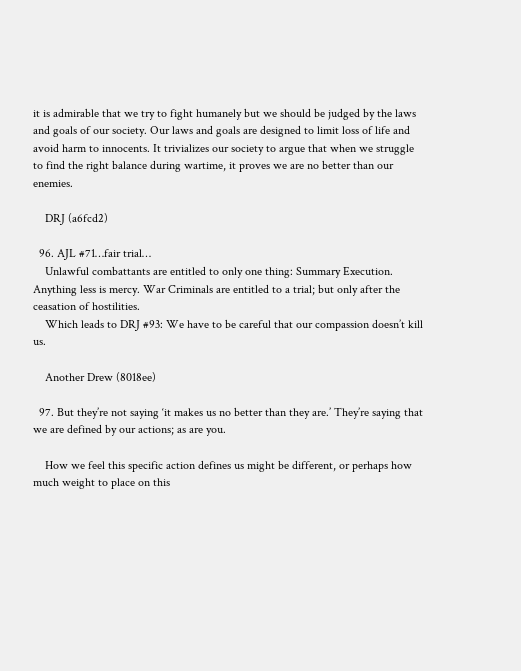it is admirable that we try to fight humanely but we should be judged by the laws and goals of our society. Our laws and goals are designed to limit loss of life and avoid harm to innocents. It trivializes our society to argue that when we struggle to find the right balance during wartime, it proves we are no better than our enemies.

    DRJ (a6fcd2)

  96. AJL #71…fair trial…
    Unlawful combattants are entitled to only one thing: Summary Execution. Anything less is mercy. War Criminals are entitled to a trial; but only after the ceasation of hostilities.
    Which leads to DRJ #93: We have to be careful that our compassion doesn’t kill us.

    Another Drew (8018ee)

  97. But they’re not saying ‘it makes us no better than they are.’ They’re saying that we are defined by our actions; as are you.

    How we feel this specific action defines us might be different, or perhaps how much weight to place on this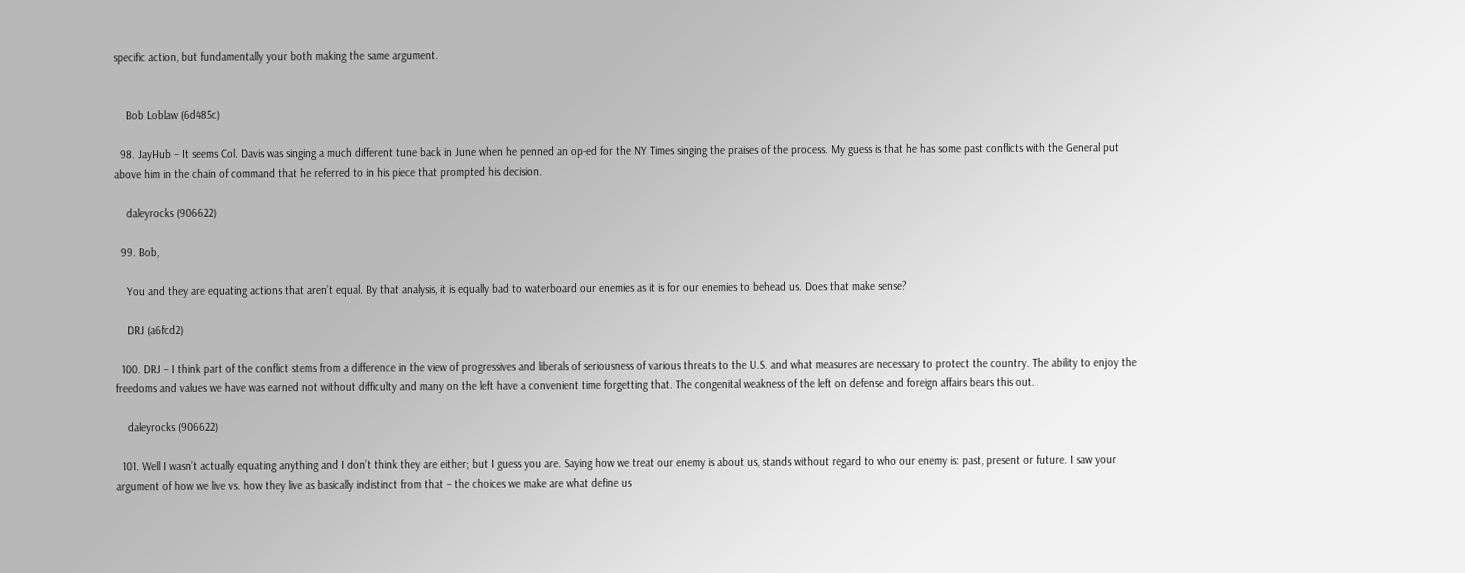specific action, but fundamentally your both making the same argument.


    Bob Loblaw (6d485c)

  98. JayHub – It seems Col. Davis was singing a much different tune back in June when he penned an op-ed for the NY Times singing the praises of the process. My guess is that he has some past conflicts with the General put above him in the chain of command that he referred to in his piece that prompted his decision.

    daleyrocks (906622)

  99. Bob,

    You and they are equating actions that aren’t equal. By that analysis, it is equally bad to waterboard our enemies as it is for our enemies to behead us. Does that make sense?

    DRJ (a6fcd2)

  100. DRJ – I think part of the conflict stems from a difference in the view of progressives and liberals of seriousness of various threats to the U.S. and what measures are necessary to protect the country. The ability to enjoy the freedoms and values we have was earned not without difficulty and many on the left have a convenient time forgetting that. The congenital weakness of the left on defense and foreign affairs bears this out.

    daleyrocks (906622)

  101. Well I wasn’t actually equating anything and I don’t think they are either; but I guess you are. Saying how we treat our enemy is about us, stands without regard to who our enemy is: past, present or future. I saw your argument of how we live vs. how they live as basically indistinct from that – the choices we make are what define us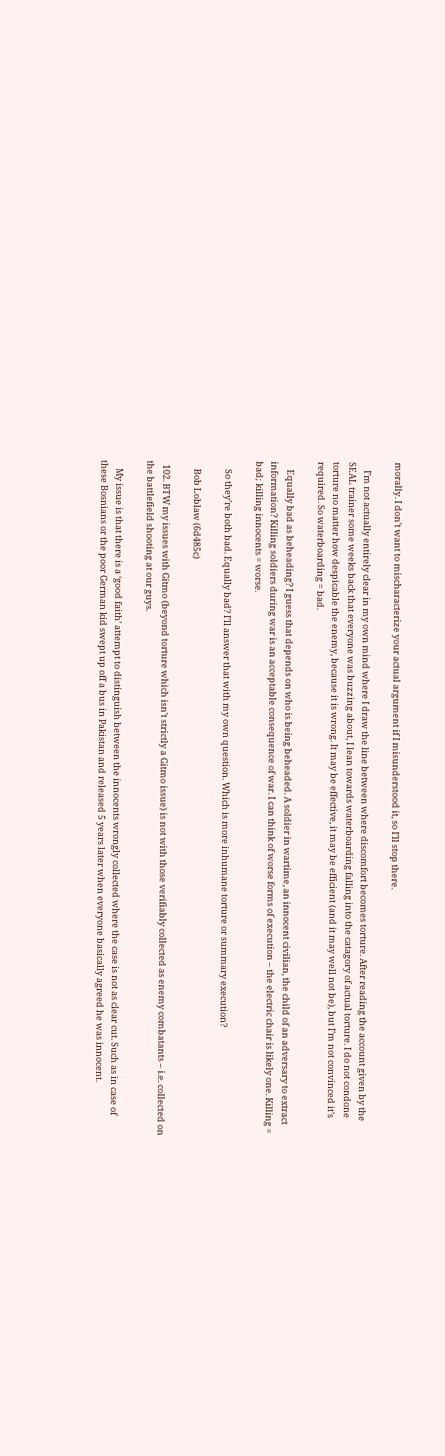morally. I don’t want to mischaracterize your actual argument if I misunderstood it, so I’ll stop there.

    I’m not actually entirely clear in my own mind where I draw the line between where discomfort becomes torture. After reading the account given by the SEAL trainer some weeks back that everyone was buzzing about, I lean towards waterboarding falling into the catagory of actual torture. I do not condone torture no matter how despicable the enemy, because it is wrong. It may be effective, it may be efficient (and it may well not be), but I’m not convinced it’s required. So waterboarding = bad.

    Equally bad as beheading? I guess that depends on who is being beheaded. A soldier in wartime, an innocent civilian, the child of an adversary to extract information? Killing soldiers during war is an acceptable consequence of war. I can think of worse forms of execution – the electric chair is likely one. Killing = bad; killing innocents = worse.

    So they’re both bad. Equally bad? I’ll answer that with my own question. Which is more inhumane torture or summary execution?

    Bob Loblaw (6d485c)

  102. BTW my issues with Gitmo (beyond torture which isn’t strictly a Gitmo issue) is not with those verifiably collected as enemy combatants – i.e. collected on the battlefield shooting at our guys.

    My issue is that there is a ‘good faith’ attempt to distinguish between the innocents wrongly collected where the case is not as clear cut. Such as in case of these Bosnians or the poor German kid swept up off a bus in Pakistan and released 5 years later when everyone basically agreed he was innocent.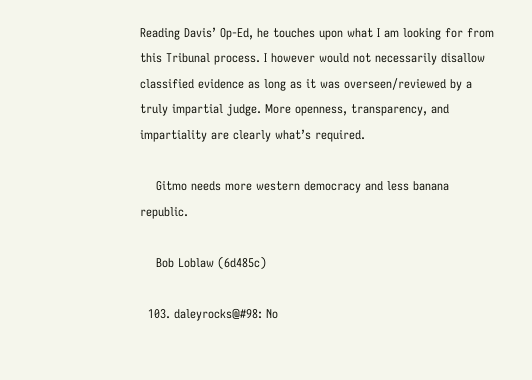Reading Davis’ Op-Ed, he touches upon what I am looking for from this Tribunal process. I however would not necessarily disallow classified evidence as long as it was overseen/reviewed by a truly impartial judge. More openness, transparency, and impartiality are clearly what’s required.

    Gitmo needs more western democracy and less banana republic.

    Bob Loblaw (6d485c)

  103. daleyrocks@#98: No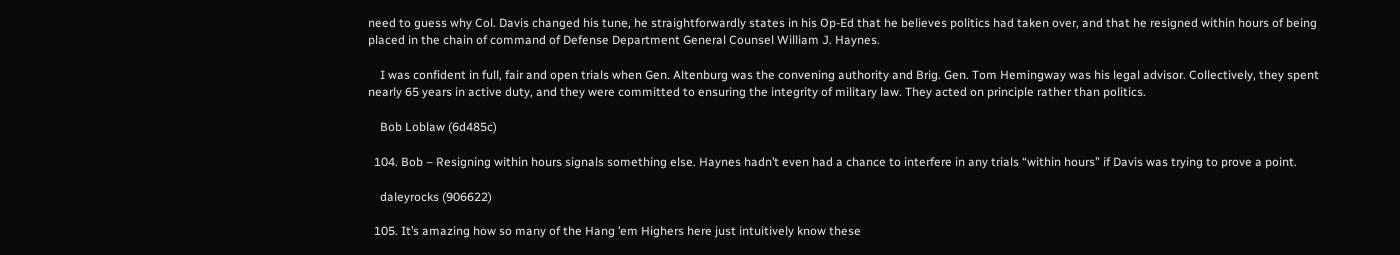need to guess why Col. Davis changed his tune, he straightforwardly states in his Op-Ed that he believes politics had taken over, and that he resigned within hours of being placed in the chain of command of Defense Department General Counsel William J. Haynes.

    I was confident in full, fair and open trials when Gen. Altenburg was the convening authority and Brig. Gen. Tom Hemingway was his legal advisor. Collectively, they spent nearly 65 years in active duty, and they were committed to ensuring the integrity of military law. They acted on principle rather than politics.

    Bob Loblaw (6d485c)

  104. Bob – Resigning within hours signals something else. Haynes hadn’t even had a chance to interfere in any trials “within hours” if Davis was trying to prove a point.

    daleyrocks (906622)

  105. It’s amazing how so many of the Hang ’em Highers here just intuitively know these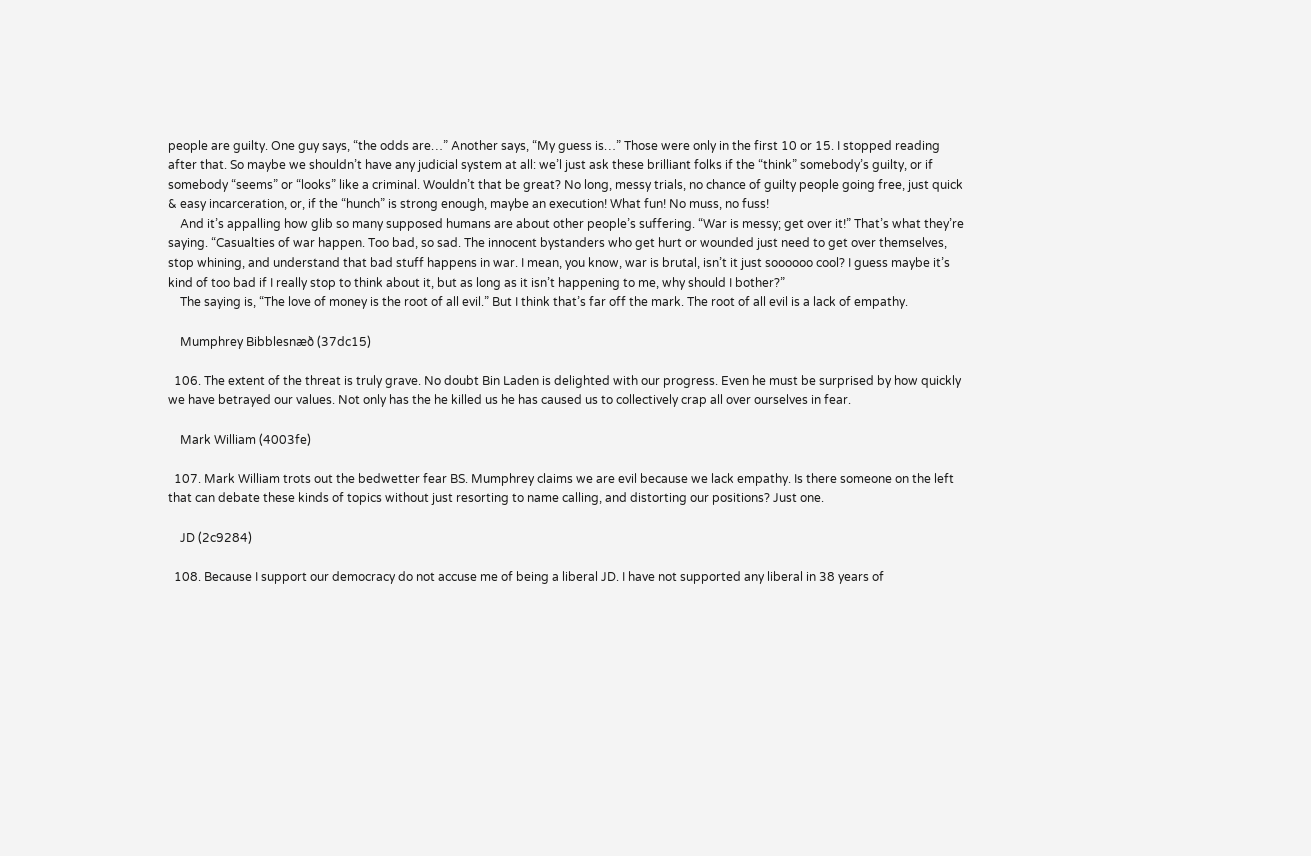people are guilty. One guy says, “the odds are…” Another says, “My guess is…” Those were only in the first 10 or 15. I stopped reading after that. So maybe we shouldn’t have any judicial system at all: we’l just ask these brilliant folks if the “think” somebody’s guilty, or if somebody “seems” or “looks” like a criminal. Wouldn’t that be great? No long, messy trials, no chance of guilty people going free, just quick & easy incarceration, or, if the “hunch” is strong enough, maybe an execution! What fun! No muss, no fuss!
    And it’s appalling how glib so many supposed humans are about other people’s suffering. “War is messy; get over it!” That’s what they’re saying. “Casualties of war happen. Too bad, so sad. The innocent bystanders who get hurt or wounded just need to get over themselves, stop whining, and understand that bad stuff happens in war. I mean, you know, war is brutal, isn’t it just soooooo cool? I guess maybe it’s kind of too bad if I really stop to think about it, but as long as it isn’t happening to me, why should I bother?”
    The saying is, “The love of money is the root of all evil.” But I think that’s far off the mark. The root of all evil is a lack of empathy.

    Mumphrey Bibblesnæð (37dc15)

  106. The extent of the threat is truly grave. No doubt Bin Laden is delighted with our progress. Even he must be surprised by how quickly we have betrayed our values. Not only has the he killed us he has caused us to collectively crap all over ourselves in fear.

    Mark William (4003fe)

  107. Mark William trots out the bedwetter fear BS. Mumphrey claims we are evil because we lack empathy. Is there someone on the left that can debate these kinds of topics without just resorting to name calling, and distorting our positions? Just one.

    JD (2c9284)

  108. Because I support our democracy do not accuse me of being a liberal JD. I have not supported any liberal in 38 years of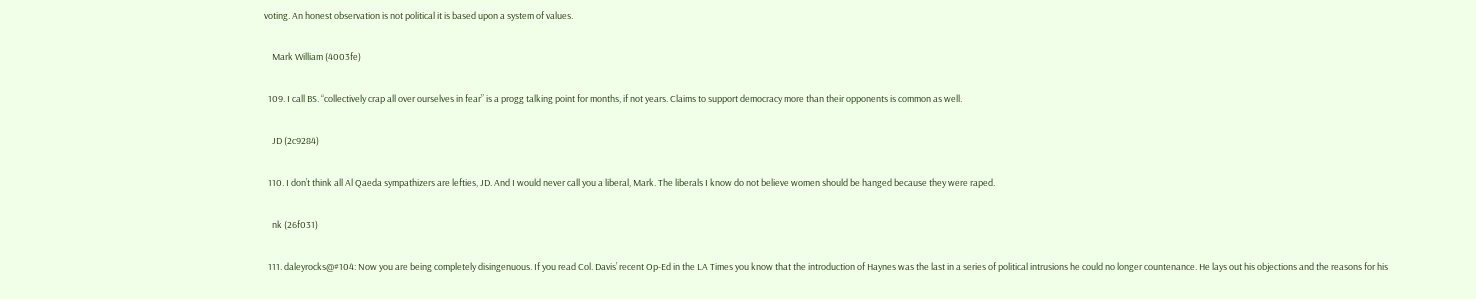voting. An honest observation is not political it is based upon a system of values.

    Mark William (4003fe)

  109. I call BS. “collectively crap all over ourselves in fear” is a progg talking point for months, if not years. Claims to support democracy more than their opponents is common as well.

    JD (2c9284)

  110. I don’t think all Al Qaeda sympathizers are lefties, JD. And I would never call you a liberal, Mark. The liberals I know do not believe women should be hanged because they were raped.

    nk (26f031)

  111. daleyrocks@#104: Now you are being completely disingenuous. If you read Col. Davis’ recent Op-Ed in the LA Times you know that the introduction of Haynes was the last in a series of political intrusions he could no longer countenance. He lays out his objections and the reasons for his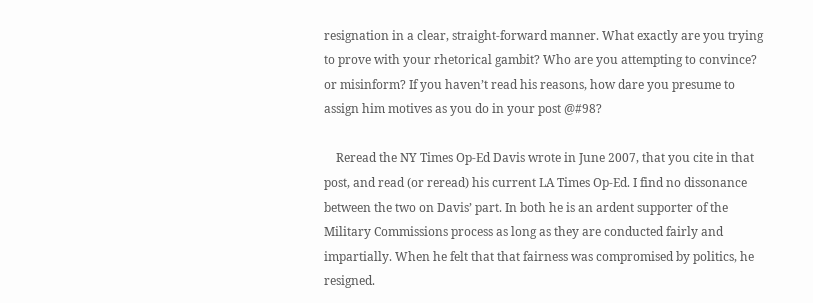resignation in a clear, straight-forward manner. What exactly are you trying to prove with your rhetorical gambit? Who are you attempting to convince? or misinform? If you haven’t read his reasons, how dare you presume to assign him motives as you do in your post @#98?

    Reread the NY Times Op-Ed Davis wrote in June 2007, that you cite in that post, and read (or reread) his current LA Times Op-Ed. I find no dissonance between the two on Davis’ part. In both he is an ardent supporter of the Military Commissions process as long as they are conducted fairly and impartially. When he felt that that fairness was compromised by politics, he resigned.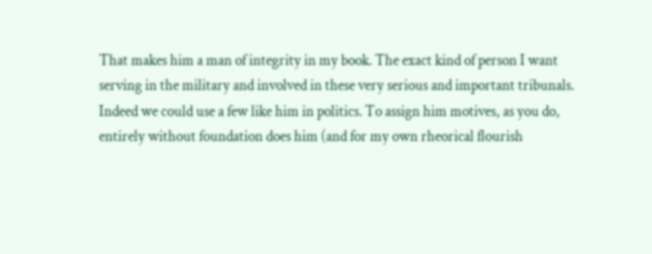That makes him a man of integrity in my book. The exact kind of person I want serving in the military and involved in these very serious and important tribunals. Indeed we could use a few like him in politics. To assign him motives, as you do, entirely without foundation does him (and for my own rheorical flourish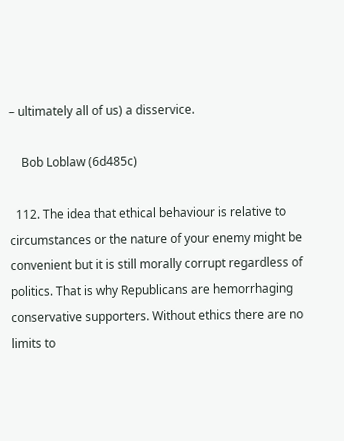– ultimately all of us) a disservice.

    Bob Loblaw (6d485c)

  112. The idea that ethical behaviour is relative to circumstances or the nature of your enemy might be convenient but it is still morally corrupt regardless of politics. That is why Republicans are hemorrhaging conservative supporters. Without ethics there are no limits to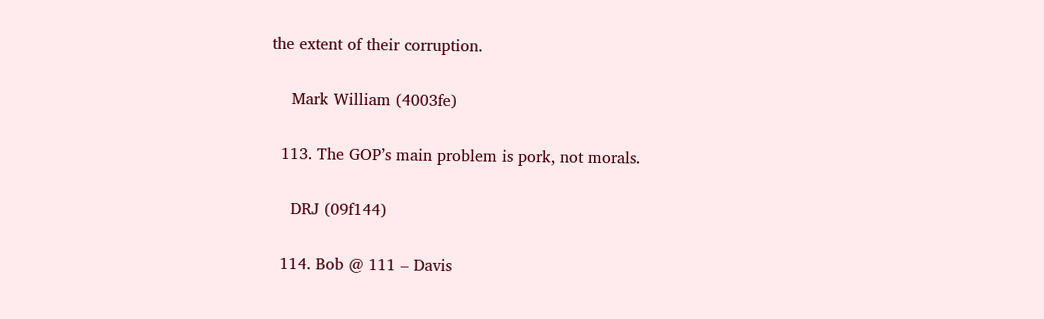the extent of their corruption.

    Mark William (4003fe)

  113. The GOP’s main problem is pork, not morals.

    DRJ (09f144)

  114. Bob @ 111 – Davis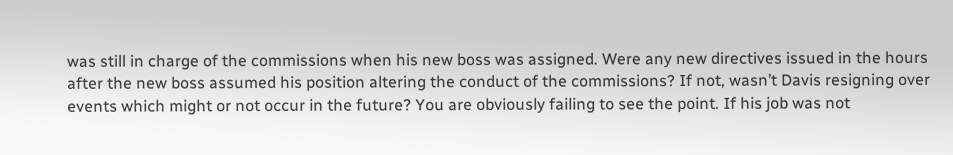was still in charge of the commissions when his new boss was assigned. Were any new directives issued in the hours after the new boss assumed his position altering the conduct of the commissions? If not, wasn’t Davis resigning over events which might or not occur in the future? You are obviously failing to see the point. If his job was not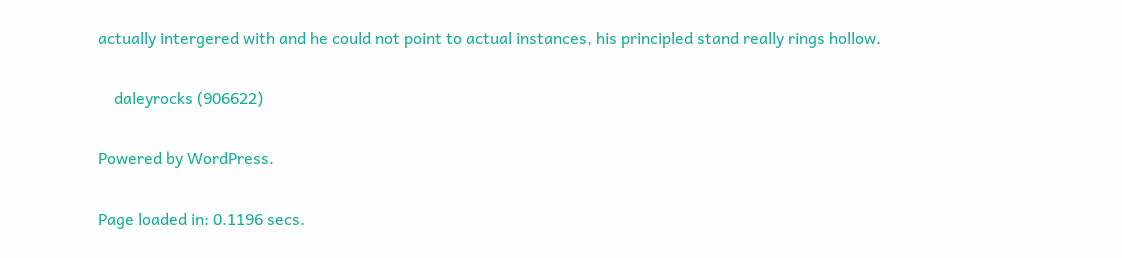actually intergered with and he could not point to actual instances, his principled stand really rings hollow.

    daleyrocks (906622)

Powered by WordPress.

Page loaded in: 0.1196 secs.